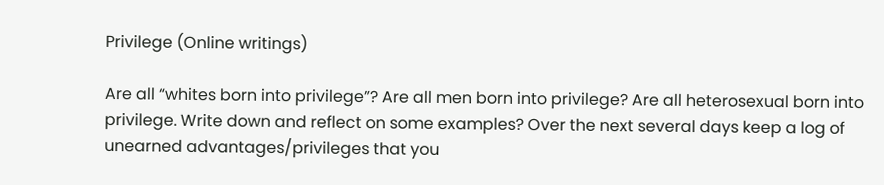Privilege (Online writings)

Are all “whites born into privilege”? Are all men born into privilege? Are all heterosexual born into privilege. Write down and reflect on some examples? Over the next several days keep a log of unearned advantages/privileges that you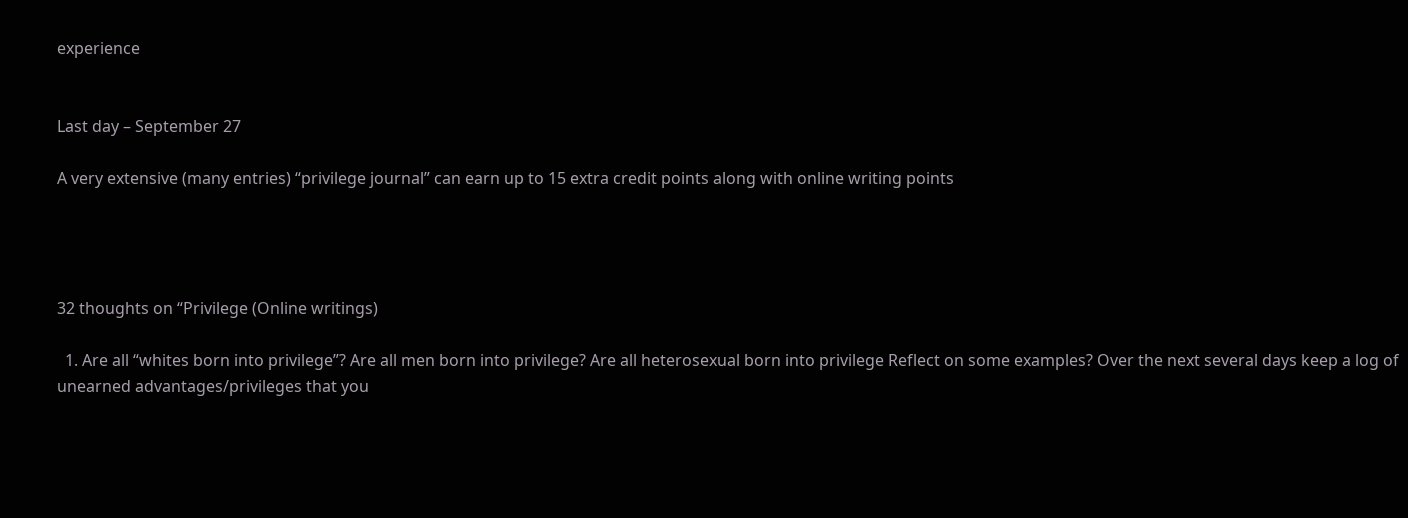experience


Last day – September 27

A very extensive (many entries) “privilege journal” can earn up to 15 extra credit points along with online writing points




32 thoughts on “Privilege (Online writings)

  1. Are all “whites born into privilege”? Are all men born into privilege? Are all heterosexual born into privilege Reflect on some examples? Over the next several days keep a log of unearned advantages/privileges that you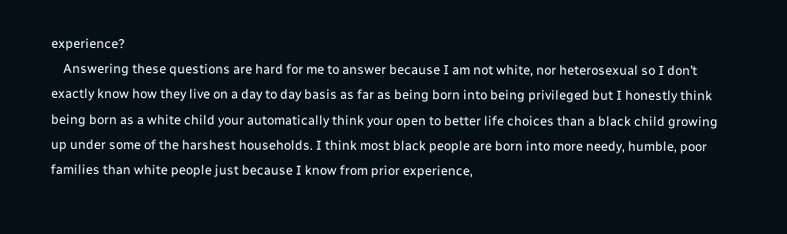experience?
    Answering these questions are hard for me to answer because I am not white, nor heterosexual so I don’t exactly know how they live on a day to day basis as far as being born into being privileged but I honestly think being born as a white child your automatically think your open to better life choices than a black child growing up under some of the harshest households. I think most black people are born into more needy, humble, poor families than white people just because I know from prior experience,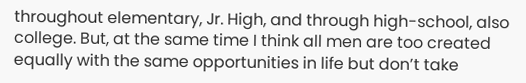throughout elementary, Jr. High, and through high-school, also college. But, at the same time I think all men are too created equally with the same opportunities in life but don’t take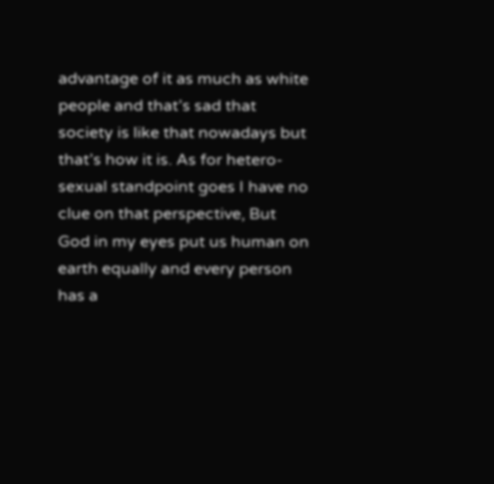advantage of it as much as white people and that’s sad that society is like that nowadays but that’s how it is. As for hetero-sexual standpoint goes I have no clue on that perspective, But God in my eyes put us human on earth equally and every person has a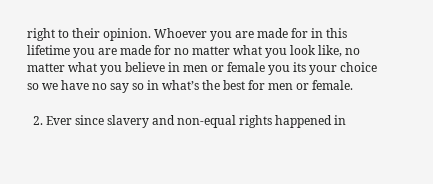right to their opinion. Whoever you are made for in this lifetime you are made for no matter what you look like, no matter what you believe in men or female you its your choice so we have no say so in what’s the best for men or female.

  2. Ever since slavery and non-equal rights happened in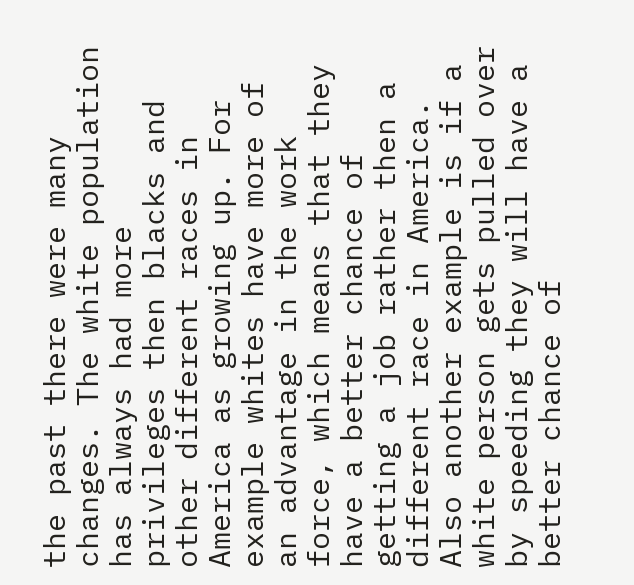the past there were many changes. The white population has always had more privileges then blacks and other different races in America as growing up. For example whites have more of an advantage in the work force, which means that they have a better chance of getting a job rather then a different race in America. Also another example is if a white person gets pulled over by speeding they will have a better chance of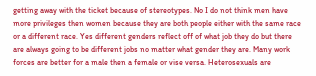getting away with the ticket because of stereotypes. No I do not think men have more privileges then women because they are both people either with the same race or a different race. Yes different genders reflect off of what job they do but there are always going to be different jobs no matter what gender they are. Many work forces are better for a male then a female or vise versa. Heterosexuals are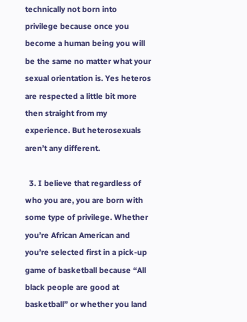technically not born into privilege because once you become a human being you will be the same no matter what your sexual orientation is. Yes heteros are respected a little bit more then straight from my experience. But heterosexuals aren’t any different.

  3. I believe that regardless of who you are, you are born with some type of privilege. Whether you’re African American and you’re selected first in a pick-up game of basketball because “All black people are good at basketball” or whether you land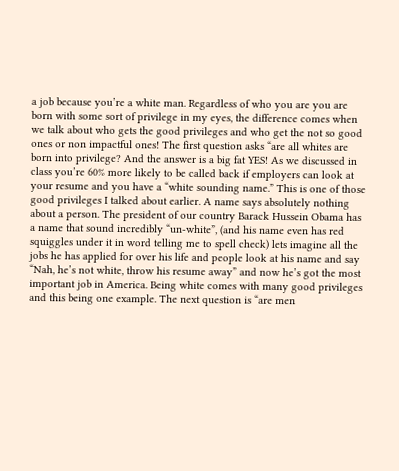a job because you’re a white man. Regardless of who you are you are born with some sort of privilege in my eyes, the difference comes when we talk about who gets the good privileges and who get the not so good ones or non impactful ones! The first question asks “are all whites are born into privilege? And the answer is a big fat YES! As we discussed in class you’re 60% more likely to be called back if employers can look at your resume and you have a “white sounding name.” This is one of those good privileges I talked about earlier. A name says absolutely nothing about a person. The president of our country Barack Hussein Obama has a name that sound incredibly “un-white”, (and his name even has red squiggles under it in word telling me to spell check) lets imagine all the jobs he has applied for over his life and people look at his name and say “Nah, he’s not white, throw his resume away” and now he’s got the most important job in America. Being white comes with many good privileges and this being one example. The next question is “are men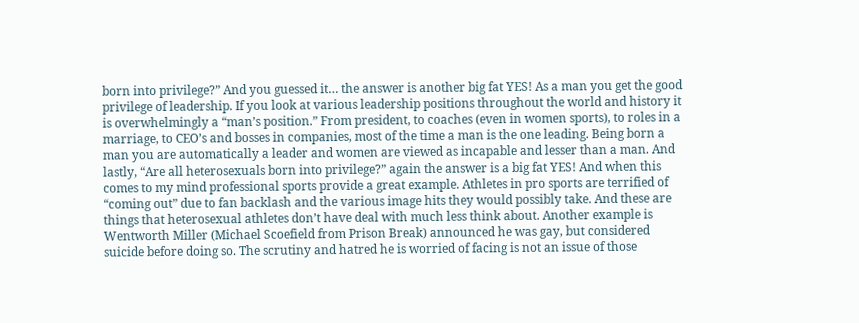born into privilege?” And you guessed it… the answer is another big fat YES! As a man you get the good privilege of leadership. If you look at various leadership positions throughout the world and history it is overwhelmingly a “man’s position.” From president, to coaches (even in women sports), to roles in a marriage, to CEO’s and bosses in companies, most of the time a man is the one leading. Being born a man you are automatically a leader and women are viewed as incapable and lesser than a man. And lastly, “Are all heterosexuals born into privilege?” again the answer is a big fat YES! And when this comes to my mind professional sports provide a great example. Athletes in pro sports are terrified of “coming out” due to fan backlash and the various image hits they would possibly take. And these are things that heterosexual athletes don’t have deal with much less think about. Another example is Wentworth Miller (Michael Scoefield from Prison Break) announced he was gay, but considered suicide before doing so. The scrutiny and hatred he is worried of facing is not an issue of those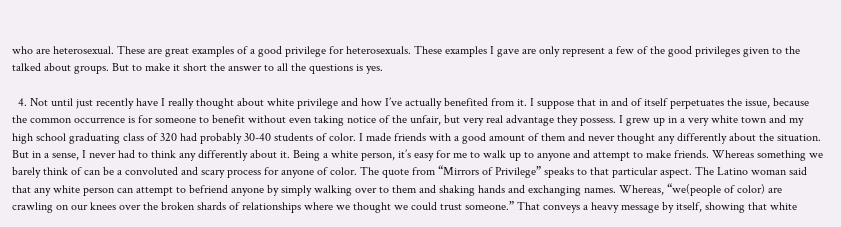who are heterosexual. These are great examples of a good privilege for heterosexuals. These examples I gave are only represent a few of the good privileges given to the talked about groups. But to make it short the answer to all the questions is yes.

  4. Not until just recently have I really thought about white privilege and how I’ve actually benefited from it. I suppose that in and of itself perpetuates the issue, because the common occurrence is for someone to benefit without even taking notice of the unfair, but very real advantage they possess. I grew up in a very white town and my high school graduating class of 320 had probably 30-40 students of color. I made friends with a good amount of them and never thought any differently about the situation. But in a sense, I never had to think any differently about it. Being a white person, it’s easy for me to walk up to anyone and attempt to make friends. Whereas something we barely think of can be a convoluted and scary process for anyone of color. The quote from “Mirrors of Privilege” speaks to that particular aspect. The Latino woman said that any white person can attempt to befriend anyone by simply walking over to them and shaking hands and exchanging names. Whereas, “we(people of color) are crawling on our knees over the broken shards of relationships where we thought we could trust someone.” That conveys a heavy message by itself, showing that white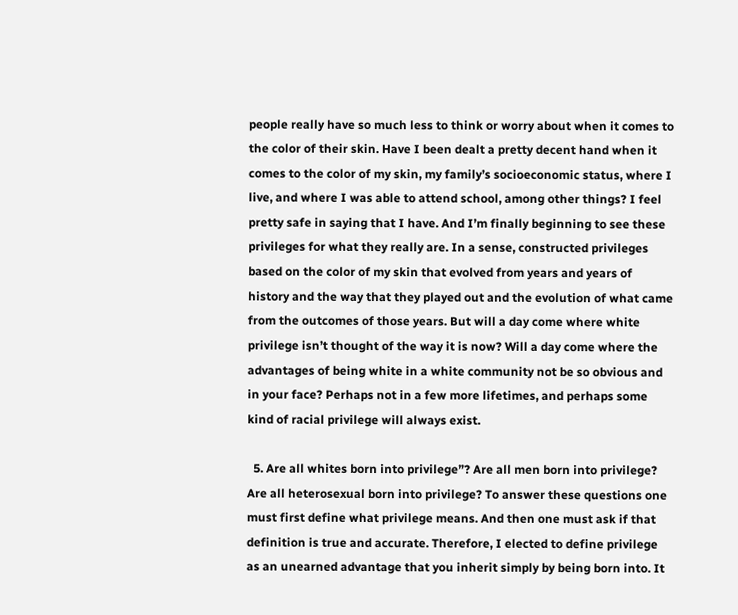people really have so much less to think or worry about when it comes to the color of their skin. Have I been dealt a pretty decent hand when it comes to the color of my skin, my family’s socioeconomic status, where I live, and where I was able to attend school, among other things? I feel pretty safe in saying that I have. And I’m finally beginning to see these privileges for what they really are. In a sense, constructed privileges based on the color of my skin that evolved from years and years of history and the way that they played out and the evolution of what came from the outcomes of those years. But will a day come where white privilege isn’t thought of the way it is now? Will a day come where the advantages of being white in a white community not be so obvious and in your face? Perhaps not in a few more lifetimes, and perhaps some kind of racial privilege will always exist.

  5. Are all whites born into privilege”? Are all men born into privilege? Are all heterosexual born into privilege? To answer these questions one must first define what privilege means. And then one must ask if that definition is true and accurate. Therefore, I elected to define privilege as an unearned advantage that you inherit simply by being born into. It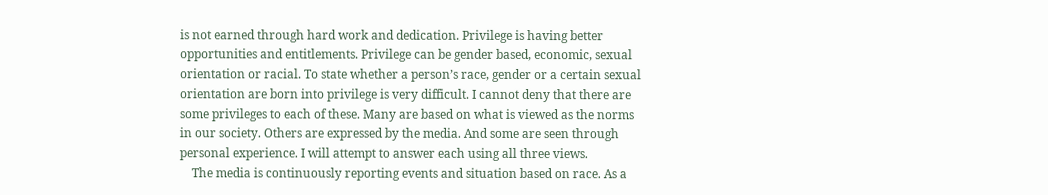is not earned through hard work and dedication. Privilege is having better opportunities and entitlements. Privilege can be gender based, economic, sexual orientation or racial. To state whether a person’s race, gender or a certain sexual orientation are born into privilege is very difficult. I cannot deny that there are some privileges to each of these. Many are based on what is viewed as the norms in our society. Others are expressed by the media. And some are seen through personal experience. I will attempt to answer each using all three views.
    The media is continuously reporting events and situation based on race. As a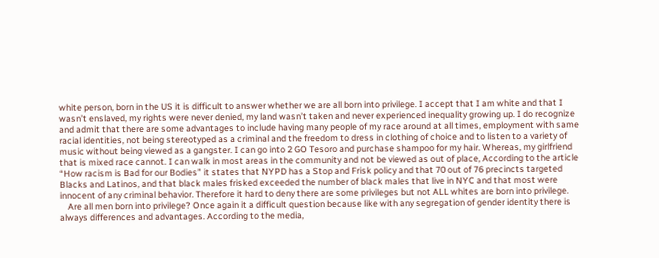white person, born in the US it is difficult to answer whether we are all born into privilege. I accept that I am white and that I wasn’t enslaved, my rights were never denied, my land wasn’t taken and never experienced inequality growing up. I do recognize and admit that there are some advantages to include having many people of my race around at all times, employment with same racial identities, not being stereotyped as a criminal and the freedom to dress in clothing of choice and to listen to a variety of music without being viewed as a gangster. I can go into 2 GO Tesoro and purchase shampoo for my hair. Whereas, my girlfriend that is mixed race cannot. I can walk in most areas in the community and not be viewed as out of place, According to the article “How racism is Bad for our Bodies” it states that NYPD has a Stop and Frisk policy and that 70 out of 76 precincts targeted Blacks and Latinos, and that black males frisked exceeded the number of black males that live in NYC and that most were innocent of any criminal behavior. Therefore it hard to deny there are some privileges but not ALL whites are born into privilege.
    Are all men born into privilege? Once again it a difficult question because like with any segregation of gender identity there is always differences and advantages. According to the media,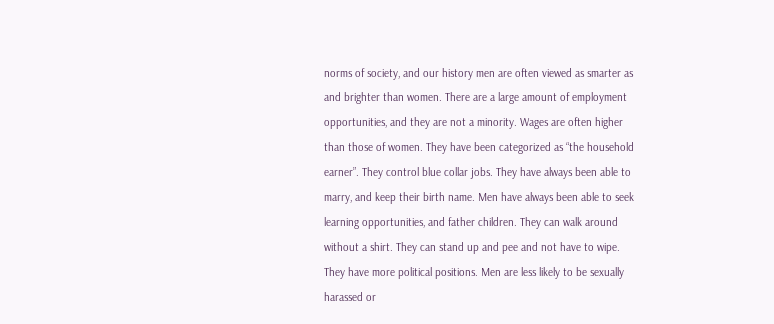norms of society, and our history men are often viewed as smarter as and brighter than women. There are a large amount of employment opportunities, and they are not a minority. Wages are often higher than those of women. They have been categorized as “the household earner”. They control blue collar jobs. They have always been able to marry, and keep their birth name. Men have always been able to seek learning opportunities, and father children. They can walk around without a shirt. They can stand up and pee and not have to wipe. They have more political positions. Men are less likely to be sexually harassed or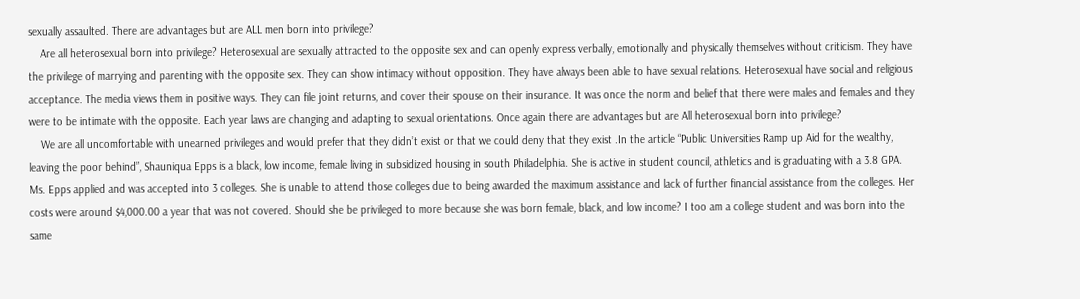sexually assaulted. There are advantages but are ALL men born into privilege?
    Are all heterosexual born into privilege? Heterosexual are sexually attracted to the opposite sex and can openly express verbally, emotionally and physically themselves without criticism. They have the privilege of marrying and parenting with the opposite sex. They can show intimacy without opposition. They have always been able to have sexual relations. Heterosexual have social and religious acceptance. The media views them in positive ways. They can file joint returns, and cover their spouse on their insurance. It was once the norm and belief that there were males and females and they were to be intimate with the opposite. Each year laws are changing and adapting to sexual orientations. Once again there are advantages but are All heterosexual born into privilege?
    We are all uncomfortable with unearned privileges and would prefer that they didn’t exist or that we could deny that they exist .In the article “Public Universities Ramp up Aid for the wealthy, leaving the poor behind”, Shauniqua Epps is a black, low income, female living in subsidized housing in south Philadelphia. She is active in student council, athletics and is graduating with a 3.8 GPA. Ms. Epps applied and was accepted into 3 colleges. She is unable to attend those colleges due to being awarded the maximum assistance and lack of further financial assistance from the colleges. Her costs were around $4,000.00 a year that was not covered. Should she be privileged to more because she was born female, black, and low income? I too am a college student and was born into the same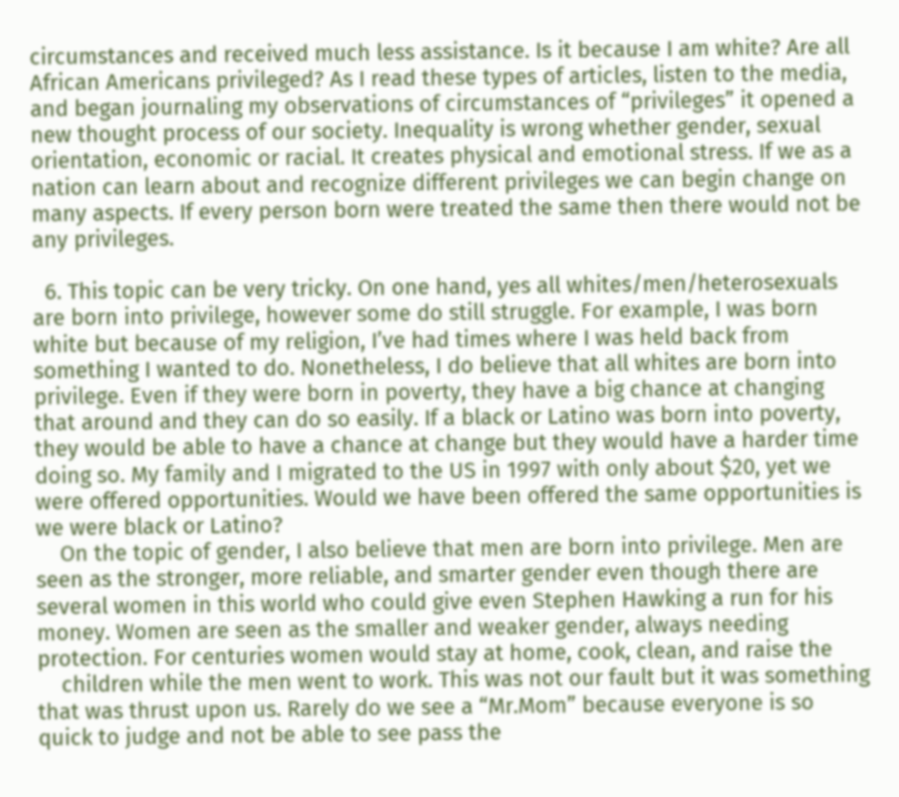circumstances and received much less assistance. Is it because I am white? Are all African Americans privileged? As I read these types of articles, listen to the media, and began journaling my observations of circumstances of “privileges” it opened a new thought process of our society. Inequality is wrong whether gender, sexual orientation, economic or racial. It creates physical and emotional stress. If we as a nation can learn about and recognize different privileges we can begin change on many aspects. If every person born were treated the same then there would not be any privileges.

  6. This topic can be very tricky. On one hand, yes all whites/men/heterosexuals are born into privilege, however some do still struggle. For example, I was born white but because of my religion, I’ve had times where I was held back from something I wanted to do. Nonetheless, I do believe that all whites are born into privilege. Even if they were born in poverty, they have a big chance at changing that around and they can do so easily. If a black or Latino was born into poverty, they would be able to have a chance at change but they would have a harder time doing so. My family and I migrated to the US in 1997 with only about $20, yet we were offered opportunities. Would we have been offered the same opportunities is we were black or Latino?
    On the topic of gender, I also believe that men are born into privilege. Men are seen as the stronger, more reliable, and smarter gender even though there are several women in this world who could give even Stephen Hawking a run for his money. Women are seen as the smaller and weaker gender, always needing protection. For centuries women would stay at home, cook, clean, and raise the
    children while the men went to work. This was not our fault but it was something that was thrust upon us. Rarely do we see a “Mr.Mom” because everyone is so quick to judge and not be able to see pass the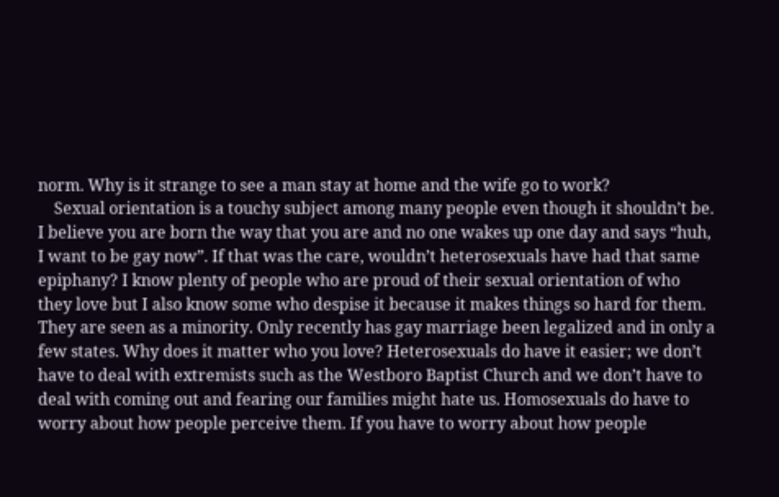norm. Why is it strange to see a man stay at home and the wife go to work?
    Sexual orientation is a touchy subject among many people even though it shouldn’t be. I believe you are born the way that you are and no one wakes up one day and says “huh, I want to be gay now”. If that was the care, wouldn’t heterosexuals have had that same epiphany? I know plenty of people who are proud of their sexual orientation of who they love but I also know some who despise it because it makes things so hard for them. They are seen as a minority. Only recently has gay marriage been legalized and in only a few states. Why does it matter who you love? Heterosexuals do have it easier; we don’t have to deal with extremists such as the Westboro Baptist Church and we don’t have to deal with coming out and fearing our families might hate us. Homosexuals do have to worry about how people perceive them. If you have to worry about how people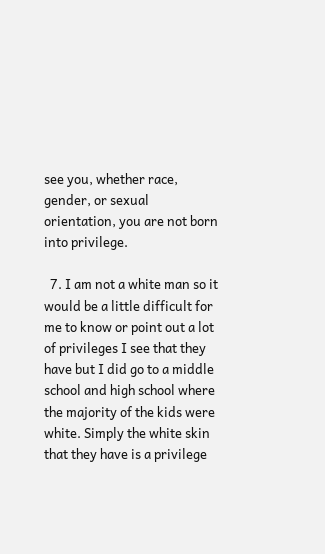see you, whether race, gender, or sexual orientation, you are not born into privilege.

  7. I am not a white man so it would be a little difficult for me to know or point out a lot of privileges I see that they have but I did go to a middle school and high school where the majority of the kids were white. Simply the white skin that they have is a privilege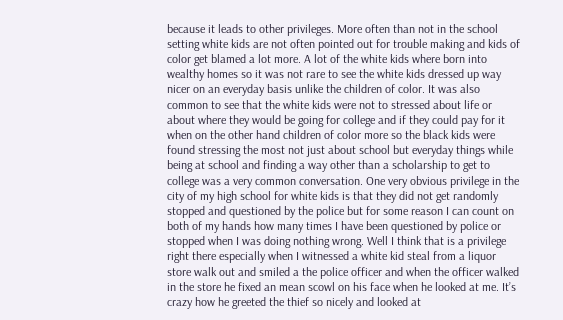because it leads to other privileges. More often than not in the school setting white kids are not often pointed out for trouble making and kids of color get blamed a lot more. A lot of the white kids where born into wealthy homes so it was not rare to see the white kids dressed up way nicer on an everyday basis unlike the children of color. It was also common to see that the white kids were not to stressed about life or about where they would be going for college and if they could pay for it when on the other hand children of color more so the black kids were found stressing the most not just about school but everyday things while being at school and finding a way other than a scholarship to get to college was a very common conversation. One very obvious privilege in the city of my high school for white kids is that they did not get randomly stopped and questioned by the police but for some reason I can count on both of my hands how many times I have been questioned by police or stopped when I was doing nothing wrong. Well I think that is a privilege right there especially when I witnessed a white kid steal from a liquor store walk out and smiled a the police officer and when the officer walked in the store he fixed an mean scowl on his face when he looked at me. It’s crazy how he greeted the thief so nicely and looked at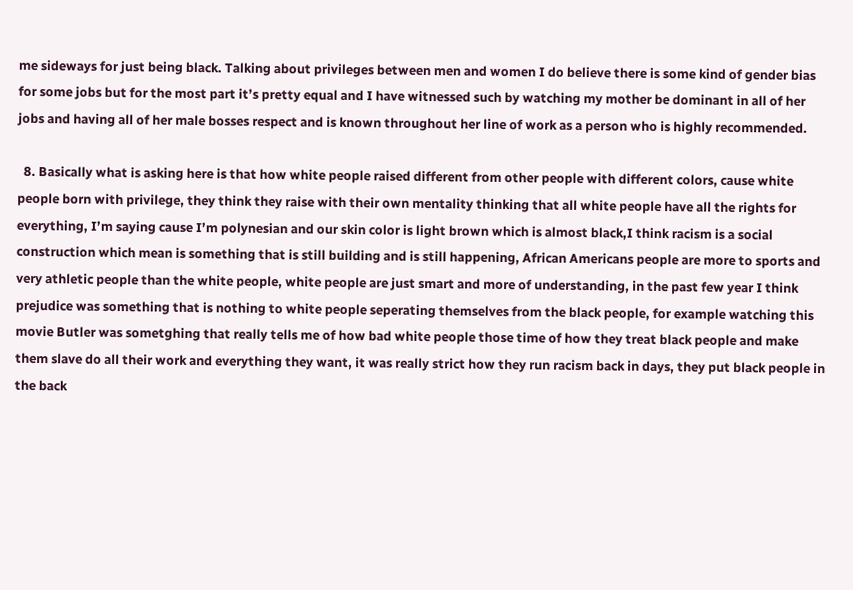me sideways for just being black. Talking about privileges between men and women I do believe there is some kind of gender bias for some jobs but for the most part it’s pretty equal and I have witnessed such by watching my mother be dominant in all of her jobs and having all of her male bosses respect and is known throughout her line of work as a person who is highly recommended.

  8. Basically what is asking here is that how white people raised different from other people with different colors, cause white people born with privilege, they think they raise with their own mentality thinking that all white people have all the rights for everything, I’m saying cause I’m polynesian and our skin color is light brown which is almost black,I think racism is a social construction which mean is something that is still building and is still happening, African Americans people are more to sports and very athletic people than the white people, white people are just smart and more of understanding, in the past few year I think prejudice was something that is nothing to white people seperating themselves from the black people, for example watching this movie Butler was sometghing that really tells me of how bad white people those time of how they treat black people and make them slave do all their work and everything they want, it was really strict how they run racism back in days, they put black people in the back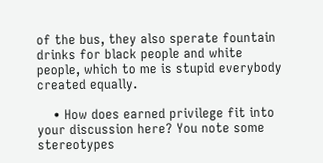of the bus, they also sperate fountain drinks for black people and white people, which to me is stupid everybody created equally.

    • How does earned privilege fit into your discussion here? You note some stereotypes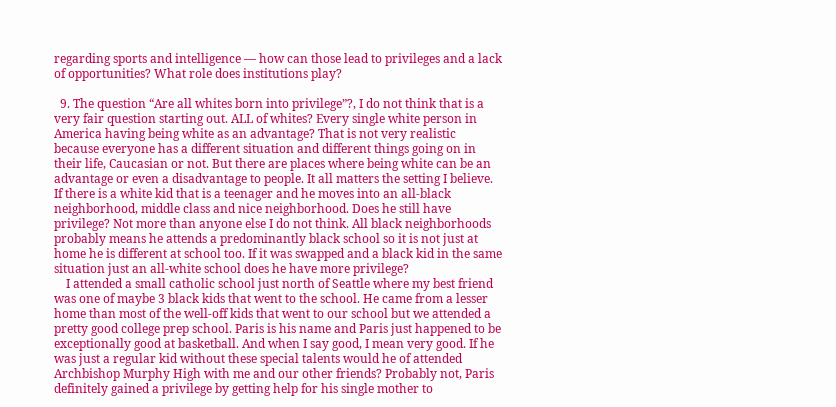regarding sports and intelligence — how can those lead to privileges and a lack of opportunities? What role does institutions play?

  9. The question “Are all whites born into privilege”?, I do not think that is a very fair question starting out. ALL of whites? Every single white person in America having being white as an advantage? That is not very realistic because everyone has a different situation and different things going on in their life, Caucasian or not. But there are places where being white can be an advantage or even a disadvantage to people. It all matters the setting I believe. If there is a white kid that is a teenager and he moves into an all-black neighborhood, middle class and nice neighborhood. Does he still have privilege? Not more than anyone else I do not think. All black neighborhoods probably means he attends a predominantly black school so it is not just at home he is different at school too. If it was swapped and a black kid in the same situation just an all-white school does he have more privilege?
    I attended a small catholic school just north of Seattle where my best friend was one of maybe 3 black kids that went to the school. He came from a lesser home than most of the well-off kids that went to our school but we attended a pretty good college prep school. Paris is his name and Paris just happened to be exceptionally good at basketball. And when I say good, I mean very good. If he was just a regular kid without these special talents would he of attended Archbishop Murphy High with me and our other friends? Probably not, Paris definitely gained a privilege by getting help for his single mother to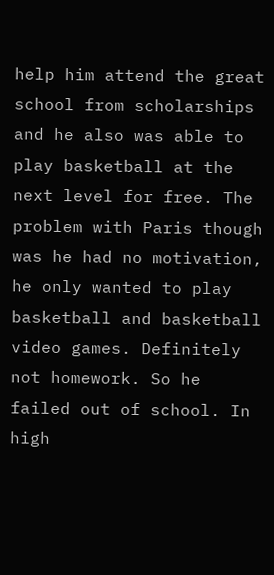help him attend the great school from scholarships and he also was able to play basketball at the next level for free. The problem with Paris though was he had no motivation, he only wanted to play basketball and basketball video games. Definitely not homework. So he failed out of school. In high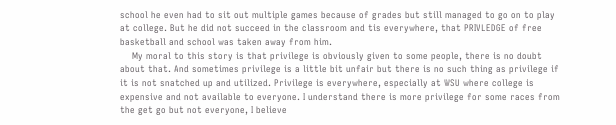school he even had to sit out multiple games because of grades but still managed to go on to play at college. But he did not succeed in the classroom and tis everywhere, that PRIVLEDGE of free basketball and school was taken away from him.
    My moral to this story is that privilege is obviously given to some people, there is no doubt about that. And sometimes privilege is a little bit unfair but there is no such thing as privilege if it is not snatched up and utilized. Privilege is everywhere, especially at WSU where college is expensive and not available to everyone. I understand there is more privilege for some races from the get go but not everyone, I believe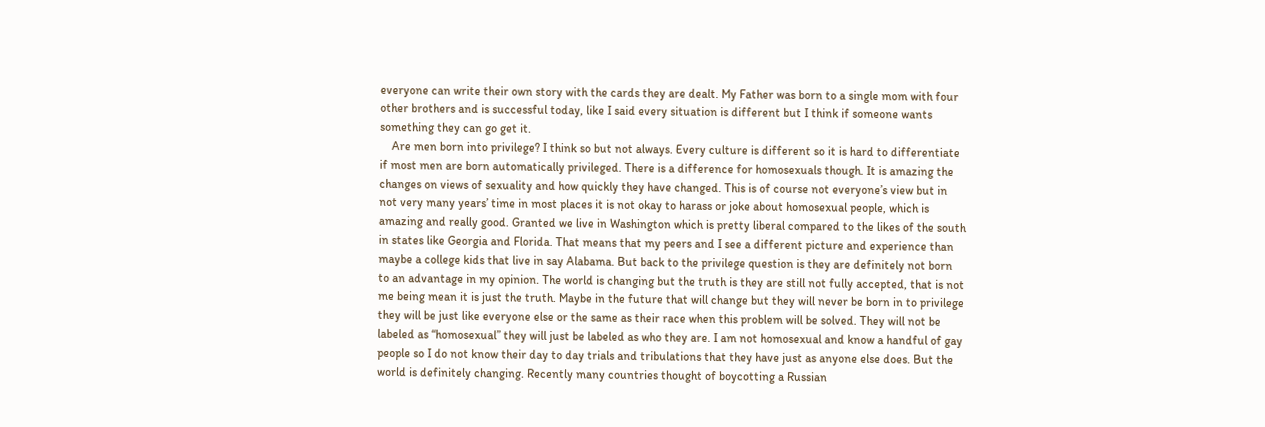everyone can write their own story with the cards they are dealt. My Father was born to a single mom with four other brothers and is successful today, like I said every situation is different but I think if someone wants something they can go get it.
    Are men born into privilege? I think so but not always. Every culture is different so it is hard to differentiate if most men are born automatically privileged. There is a difference for homosexuals though. It is amazing the changes on views of sexuality and how quickly they have changed. This is of course not everyone’s view but in not very many years’ time in most places it is not okay to harass or joke about homosexual people, which is amazing and really good. Granted we live in Washington which is pretty liberal compared to the likes of the south in states like Georgia and Florida. That means that my peers and I see a different picture and experience than maybe a college kids that live in say Alabama. But back to the privilege question is they are definitely not born to an advantage in my opinion. The world is changing but the truth is they are still not fully accepted, that is not me being mean it is just the truth. Maybe in the future that will change but they will never be born in to privilege they will be just like everyone else or the same as their race when this problem will be solved. They will not be labeled as “homosexual” they will just be labeled as who they are. I am not homosexual and know a handful of gay people so I do not know their day to day trials and tribulations that they have just as anyone else does. But the world is definitely changing. Recently many countries thought of boycotting a Russian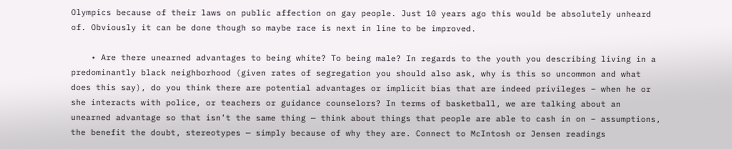Olympics because of their laws on public affection on gay people. Just 10 years ago this would be absolutely unheard of. Obviously it can be done though so maybe race is next in line to be improved.

    • Are there unearned advantages to being white? To being male? In regards to the youth you describing living in a predominantly black neighborhood (given rates of segregation you should also ask, why is this so uncommon and what does this say), do you think there are potential advantages or implicit bias that are indeed privileges – when he or she interacts with police, or teachers or guidance counselors? In terms of basketball, we are talking about an unearned advantage so that isn’t the same thing — think about things that people are able to cash in on – assumptions, the benefit the doubt, stereotypes — simply because of why they are. Connect to McIntosh or Jensen readings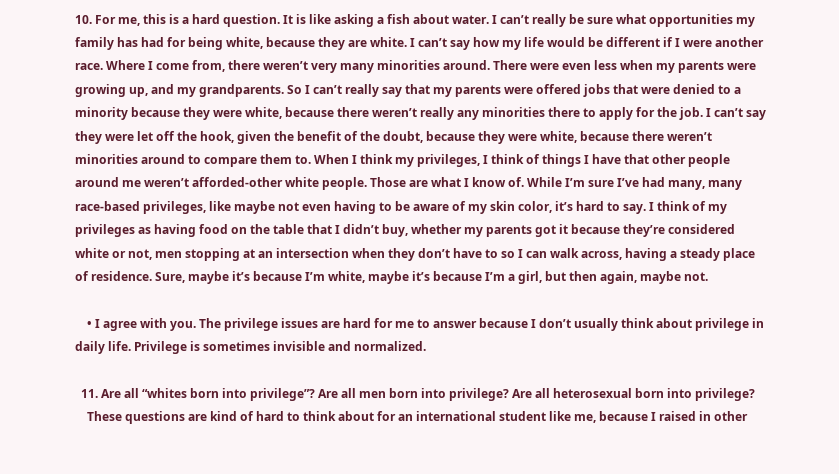10. For me, this is a hard question. It is like asking a fish about water. I can’t really be sure what opportunities my family has had for being white, because they are white. I can’t say how my life would be different if I were another race. Where I come from, there weren’t very many minorities around. There were even less when my parents were growing up, and my grandparents. So I can’t really say that my parents were offered jobs that were denied to a minority because they were white, because there weren’t really any minorities there to apply for the job. I can’t say they were let off the hook, given the benefit of the doubt, because they were white, because there weren’t minorities around to compare them to. When I think my privileges, I think of things I have that other people around me weren’t afforded-other white people. Those are what I know of. While I’m sure I’ve had many, many race-based privileges, like maybe not even having to be aware of my skin color, it’s hard to say. I think of my privileges as having food on the table that I didn’t buy, whether my parents got it because they’re considered white or not, men stopping at an intersection when they don’t have to so I can walk across, having a steady place of residence. Sure, maybe it’s because I’m white, maybe it’s because I’m a girl, but then again, maybe not.

    • I agree with you. The privilege issues are hard for me to answer because I don’t usually think about privilege in daily life. Privilege is sometimes invisible and normalized.

  11. Are all “whites born into privilege”? Are all men born into privilege? Are all heterosexual born into privilege?
    These questions are kind of hard to think about for an international student like me, because I raised in other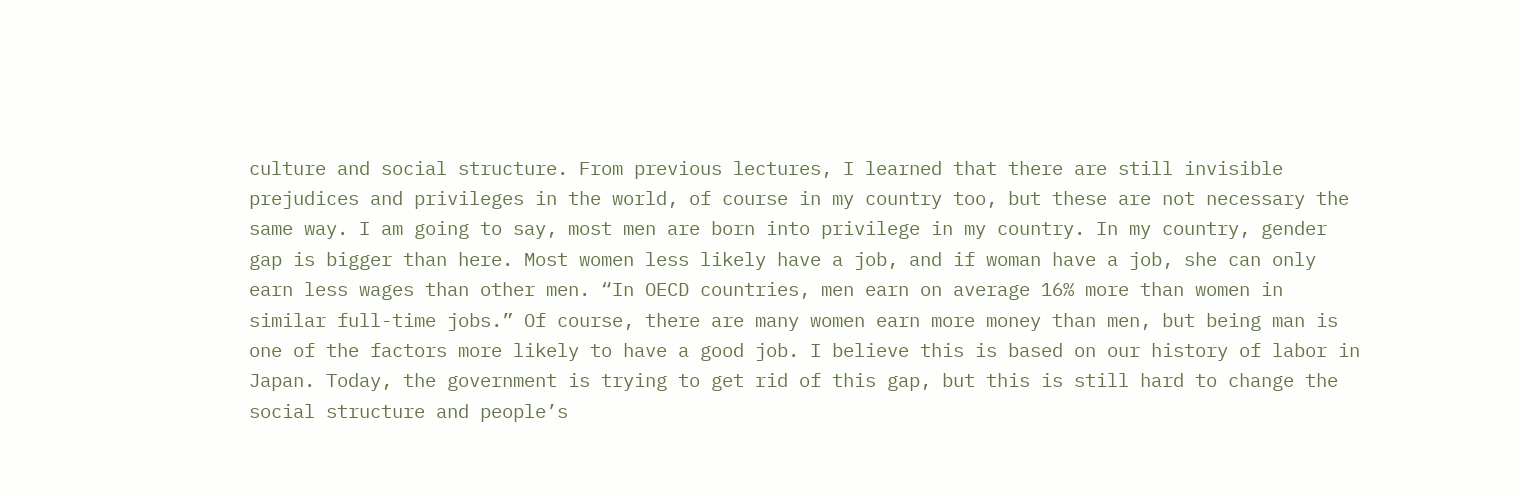culture and social structure. From previous lectures, I learned that there are still invisible prejudices and privileges in the world, of course in my country too, but these are not necessary the same way. I am going to say, most men are born into privilege in my country. In my country, gender gap is bigger than here. Most women less likely have a job, and if woman have a job, she can only earn less wages than other men. “In OECD countries, men earn on average 16% more than women in similar full-time jobs.” Of course, there are many women earn more money than men, but being man is one of the factors more likely to have a good job. I believe this is based on our history of labor in Japan. Today, the government is trying to get rid of this gap, but this is still hard to change the social structure and people’s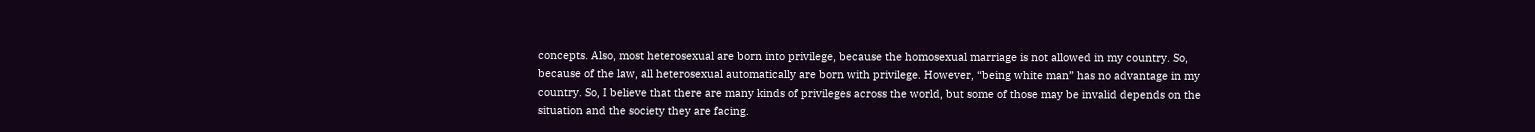concepts. Also, most heterosexual are born into privilege, because the homosexual marriage is not allowed in my country. So, because of the law, all heterosexual automatically are born with privilege. However, “being white man” has no advantage in my country. So, I believe that there are many kinds of privileges across the world, but some of those may be invalid depends on the situation and the society they are facing.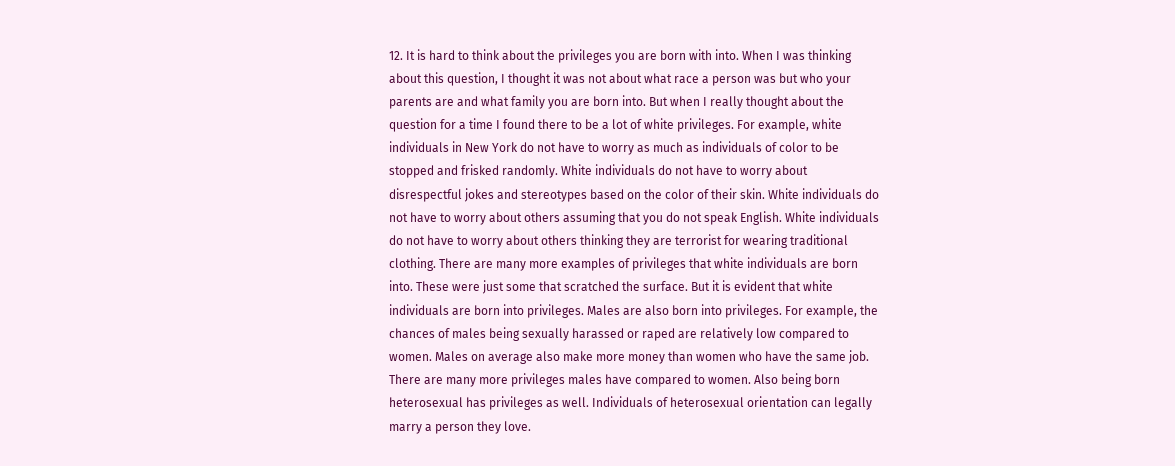12. It is hard to think about the privileges you are born with into. When I was thinking about this question, I thought it was not about what race a person was but who your parents are and what family you are born into. But when I really thought about the question for a time I found there to be a lot of white privileges. For example, white individuals in New York do not have to worry as much as individuals of color to be stopped and frisked randomly. White individuals do not have to worry about disrespectful jokes and stereotypes based on the color of their skin. White individuals do not have to worry about others assuming that you do not speak English. White individuals do not have to worry about others thinking they are terrorist for wearing traditional clothing. There are many more examples of privileges that white individuals are born into. These were just some that scratched the surface. But it is evident that white individuals are born into privileges. Males are also born into privileges. For example, the chances of males being sexually harassed or raped are relatively low compared to women. Males on average also make more money than women who have the same job. There are many more privileges males have compared to women. Also being born heterosexual has privileges as well. Individuals of heterosexual orientation can legally marry a person they love.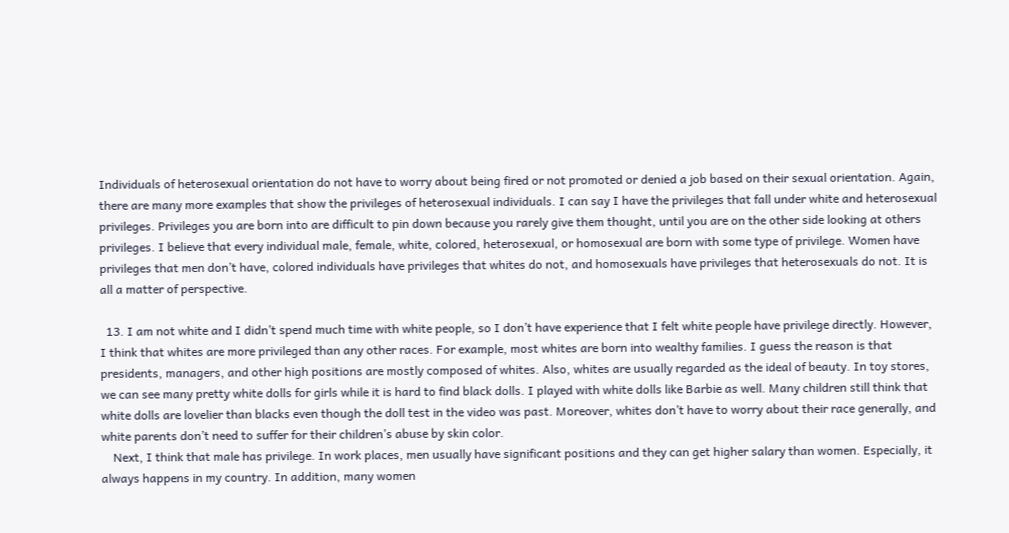Individuals of heterosexual orientation do not have to worry about being fired or not promoted or denied a job based on their sexual orientation. Again, there are many more examples that show the privileges of heterosexual individuals. I can say I have the privileges that fall under white and heterosexual privileges. Privileges you are born into are difficult to pin down because you rarely give them thought, until you are on the other side looking at others privileges. I believe that every individual male, female, white, colored, heterosexual, or homosexual are born with some type of privilege. Women have privileges that men don’t have, colored individuals have privileges that whites do not, and homosexuals have privileges that heterosexuals do not. It is all a matter of perspective.

  13. I am not white and I didn’t spend much time with white people, so I don’t have experience that I felt white people have privilege directly. However, I think that whites are more privileged than any other races. For example, most whites are born into wealthy families. I guess the reason is that presidents, managers, and other high positions are mostly composed of whites. Also, whites are usually regarded as the ideal of beauty. In toy stores, we can see many pretty white dolls for girls while it is hard to find black dolls. I played with white dolls like Barbie as well. Many children still think that white dolls are lovelier than blacks even though the doll test in the video was past. Moreover, whites don’t have to worry about their race generally, and white parents don’t need to suffer for their children’s abuse by skin color.
    Next, I think that male has privilege. In work places, men usually have significant positions and they can get higher salary than women. Especially, it always happens in my country. In addition, many women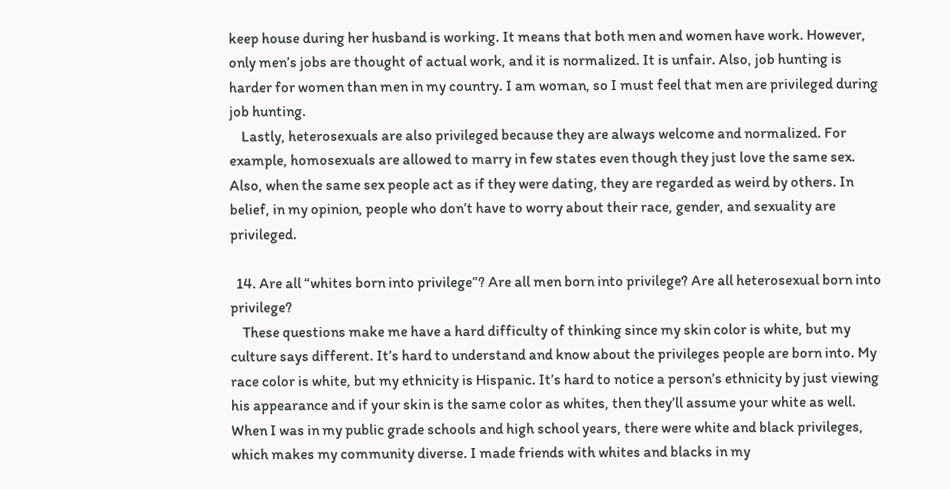keep house during her husband is working. It means that both men and women have work. However, only men’s jobs are thought of actual work, and it is normalized. It is unfair. Also, job hunting is harder for women than men in my country. I am woman, so I must feel that men are privileged during job hunting.
    Lastly, heterosexuals are also privileged because they are always welcome and normalized. For example, homosexuals are allowed to marry in few states even though they just love the same sex. Also, when the same sex people act as if they were dating, they are regarded as weird by others. In belief, in my opinion, people who don’t have to worry about their race, gender, and sexuality are privileged.

  14. Are all “whites born into privilege”? Are all men born into privilege? Are all heterosexual born into privilege?
    These questions make me have a hard difficulty of thinking since my skin color is white, but my culture says different. It’s hard to understand and know about the privileges people are born into. My race color is white, but my ethnicity is Hispanic. It’s hard to notice a person’s ethnicity by just viewing his appearance and if your skin is the same color as whites, then they’ll assume your white as well. When I was in my public grade schools and high school years, there were white and black privileges, which makes my community diverse. I made friends with whites and blacks in my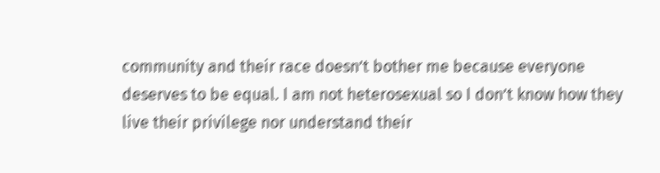community and their race doesn’t bother me because everyone deserves to be equal. I am not heterosexual so I don’t know how they live their privilege nor understand their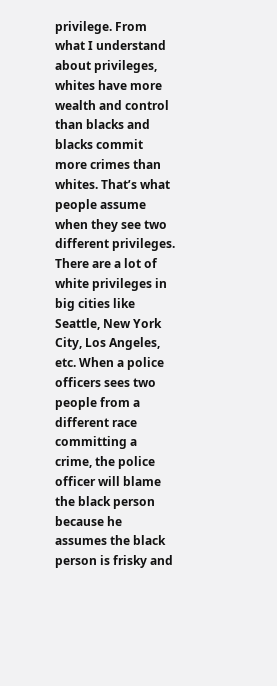privilege. From what I understand about privileges, whites have more wealth and control than blacks and blacks commit more crimes than whites. That’s what people assume when they see two different privileges. There are a lot of white privileges in big cities like Seattle, New York City, Los Angeles, etc. When a police officers sees two people from a different race committing a crime, the police officer will blame the black person because he assumes the black person is frisky and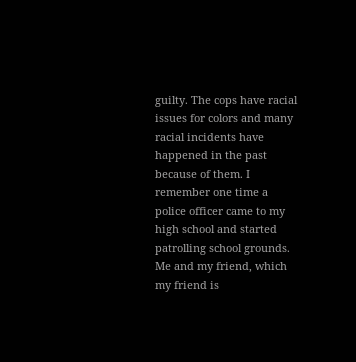guilty. The cops have racial issues for colors and many racial incidents have happened in the past because of them. I remember one time a police officer came to my high school and started patrolling school grounds. Me and my friend, which my friend is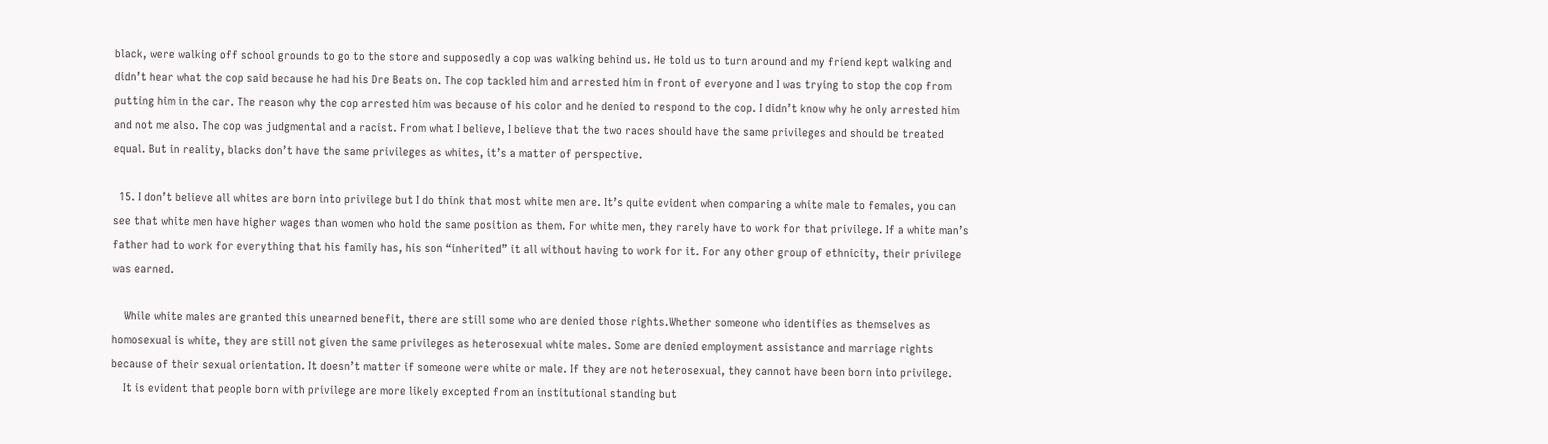black, were walking off school grounds to go to the store and supposedly a cop was walking behind us. He told us to turn around and my friend kept walking and didn’t hear what the cop said because he had his Dre Beats on. The cop tackled him and arrested him in front of everyone and I was trying to stop the cop from putting him in the car. The reason why the cop arrested him was because of his color and he denied to respond to the cop. I didn’t know why he only arrested him and not me also. The cop was judgmental and a racist. From what I believe, I believe that the two races should have the same privileges and should be treated equal. But in reality, blacks don’t have the same privileges as whites, it’s a matter of perspective.

  15. I don’t believe all whites are born into privilege but I do think that most white men are. It’s quite evident when comparing a white male to females, you can see that white men have higher wages than women who hold the same position as them. For white men, they rarely have to work for that privilege. If a white man’s father had to work for everything that his family has, his son “inherited” it all without having to work for it. For any other group of ethnicity, their privilege was earned.

    While white males are granted this unearned benefit, there are still some who are denied those rights.Whether someone who identifies as themselves as homosexual is white, they are still not given the same privileges as heterosexual white males. Some are denied employment assistance and marriage rights because of their sexual orientation. It doesn’t matter if someone were white or male. If they are not heterosexual, they cannot have been born into privilege.
    It is evident that people born with privilege are more likely excepted from an institutional standing but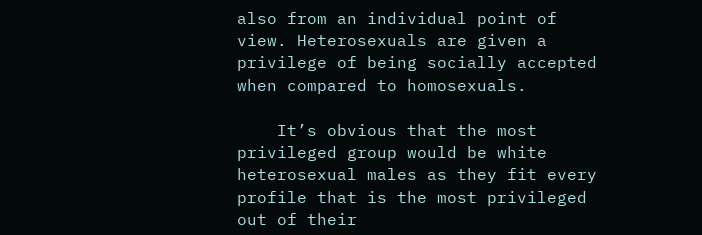also from an individual point of view. Heterosexuals are given a privilege of being socially accepted when compared to homosexuals.

    It’s obvious that the most privileged group would be white heterosexual males as they fit every profile that is the most privileged out of their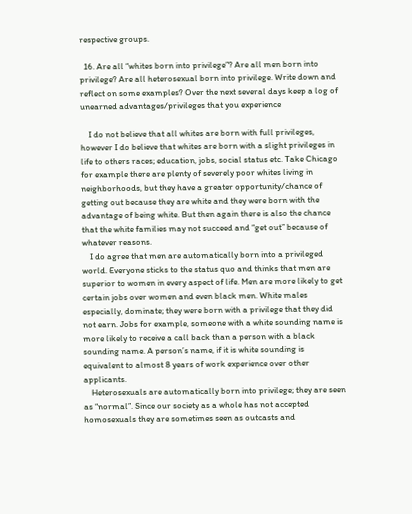respective groups.

  16. Are all “whites born into privilege”? Are all men born into privilege? Are all heterosexual born into privilege. Write down and reflect on some examples? Over the next several days keep a log of unearned advantages/privileges that you experience

    I do not believe that all whites are born with full privileges, however I do believe that whites are born with a slight privileges in life to others races; education, jobs, social status etc. Take Chicago for example there are plenty of severely poor whites living in neighborhoods, but they have a greater opportunity/chance of getting out because they are white and they were born with the advantage of being white. But then again there is also the chance that the white families may not succeed and “get out” because of whatever reasons.
    I do agree that men are automatically born into a privileged world. Everyone sticks to the status quo and thinks that men are superior to women in every aspect of life. Men are more likely to get certain jobs over women and even black men. White males especially, dominate; they were born with a privilege that they did not earn. Jobs for example, someone with a white sounding name is more likely to receive a call back than a person with a black sounding name. A person’s name, if it is white sounding is equivalent to almost 8 years of work experience over other applicants.
    Heterosexuals are automatically born into privilege; they are seen as “normal”. Since our society as a whole has not accepted homosexuals they are sometimes seen as outcasts and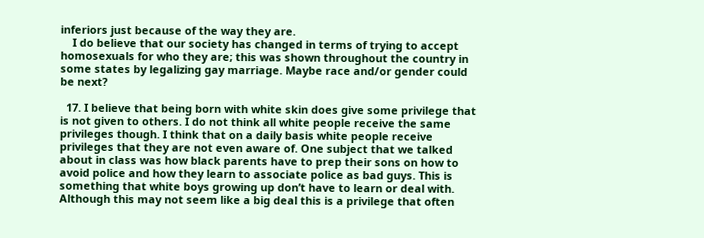inferiors just because of the way they are.
    I do believe that our society has changed in terms of trying to accept homosexuals for who they are; this was shown throughout the country in some states by legalizing gay marriage. Maybe race and/or gender could be next?

  17. I believe that being born with white skin does give some privilege that is not given to others. I do not think all white people receive the same privileges though. I think that on a daily basis white people receive privileges that they are not even aware of. One subject that we talked about in class was how black parents have to prep their sons on how to avoid police and how they learn to associate police as bad guys. This is something that white boys growing up don’t have to learn or deal with. Although this may not seem like a big deal this is a privilege that often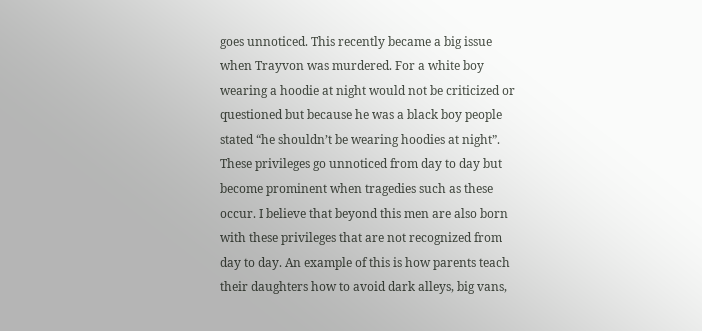goes unnoticed. This recently became a big issue when Trayvon was murdered. For a white boy wearing a hoodie at night would not be criticized or questioned but because he was a black boy people stated “he shouldn’t be wearing hoodies at night”. These privileges go unnoticed from day to day but become prominent when tragedies such as these occur. I believe that beyond this men are also born with these privileges that are not recognized from day to day. An example of this is how parents teach their daughters how to avoid dark alleys, big vans,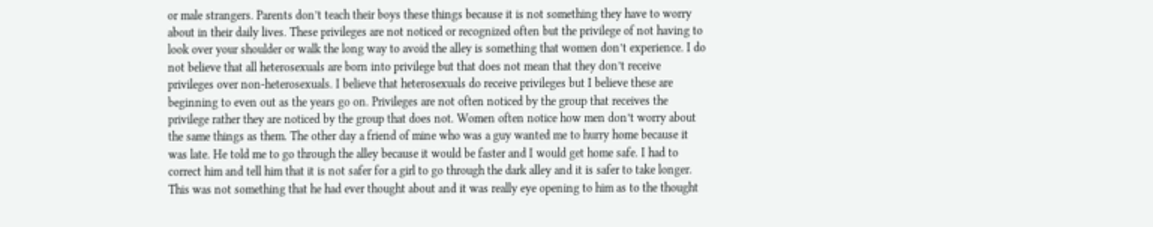or male strangers. Parents don’t teach their boys these things because it is not something they have to worry about in their daily lives. These privileges are not noticed or recognized often but the privilege of not having to look over your shoulder or walk the long way to avoid the alley is something that women don’t experience. I do not believe that all heterosexuals are born into privilege but that does not mean that they don’t receive privileges over non-heterosexuals. I believe that heterosexuals do receive privileges but I believe these are beginning to even out as the years go on. Privileges are not often noticed by the group that receives the privilege rather they are noticed by the group that does not. Women often notice how men don’t worry about the same things as them. The other day a friend of mine who was a guy wanted me to hurry home because it was late. He told me to go through the alley because it would be faster and I would get home safe. I had to correct him and tell him that it is not safer for a girl to go through the dark alley and it is safer to take longer. This was not something that he had ever thought about and it was really eye opening to him as to the thought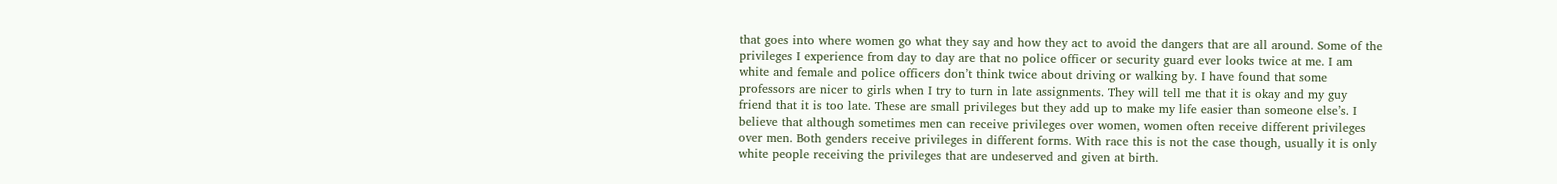that goes into where women go what they say and how they act to avoid the dangers that are all around. Some of the privileges I experience from day to day are that no police officer or security guard ever looks twice at me. I am white and female and police officers don’t think twice about driving or walking by. I have found that some professors are nicer to girls when I try to turn in late assignments. They will tell me that it is okay and my guy friend that it is too late. These are small privileges but they add up to make my life easier than someone else’s. I believe that although sometimes men can receive privileges over women, women often receive different privileges over men. Both genders receive privileges in different forms. With race this is not the case though, usually it is only white people receiving the privileges that are undeserved and given at birth.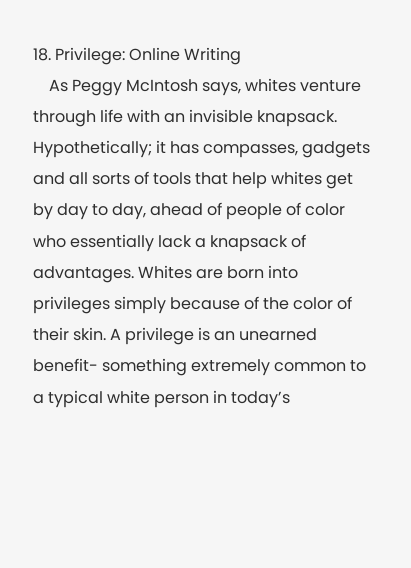18. Privilege: Online Writing
    As Peggy McIntosh says, whites venture through life with an invisible knapsack. Hypothetically; it has compasses, gadgets and all sorts of tools that help whites get by day to day, ahead of people of color who essentially lack a knapsack of advantages. Whites are born into privileges simply because of the color of their skin. A privilege is an unearned benefit- something extremely common to a typical white person in today’s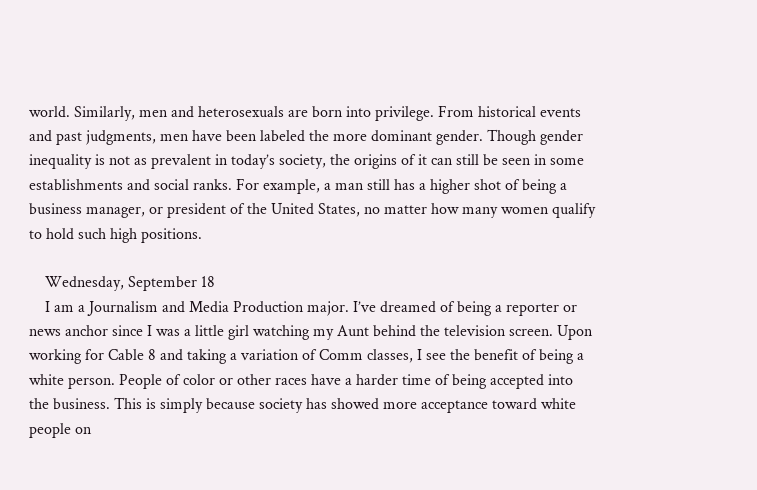world. Similarly, men and heterosexuals are born into privilege. From historical events and past judgments, men have been labeled the more dominant gender. Though gender inequality is not as prevalent in today’s society, the origins of it can still be seen in some establishments and social ranks. For example, a man still has a higher shot of being a business manager, or president of the United States, no matter how many women qualify to hold such high positions.

    Wednesday, September 18
    I am a Journalism and Media Production major. I’ve dreamed of being a reporter or news anchor since I was a little girl watching my Aunt behind the television screen. Upon working for Cable 8 and taking a variation of Comm classes, I see the benefit of being a white person. People of color or other races have a harder time of being accepted into the business. This is simply because society has showed more acceptance toward white people on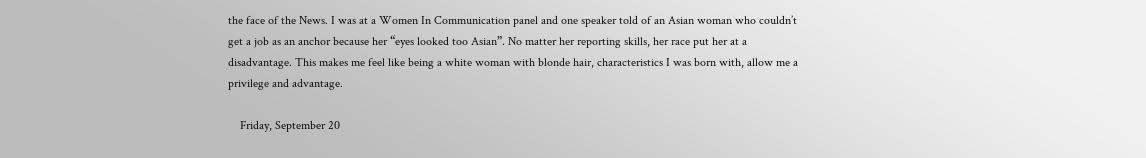the face of the News. I was at a Women In Communication panel and one speaker told of an Asian woman who couldn’t get a job as an anchor because her “eyes looked too Asian”. No matter her reporting skills, her race put her at a disadvantage. This makes me feel like being a white woman with blonde hair, characteristics I was born with, allow me a privilege and advantage.

    Friday, September 20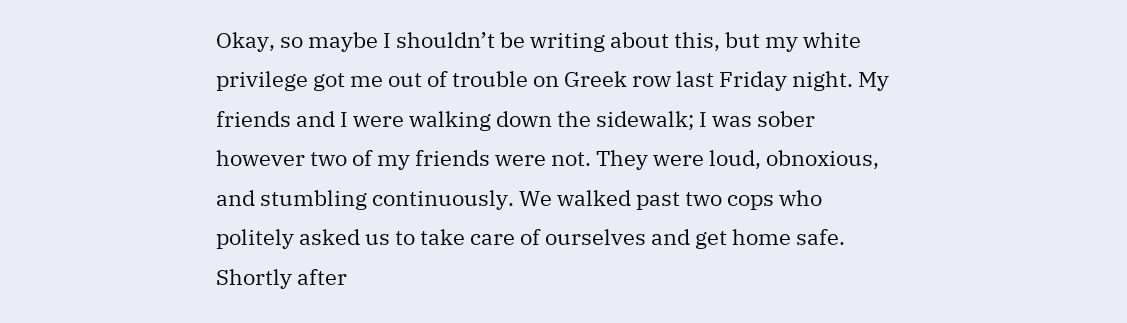Okay, so maybe I shouldn’t be writing about this, but my white privilege got me out of trouble on Greek row last Friday night. My friends and I were walking down the sidewalk; I was sober however two of my friends were not. They were loud, obnoxious, and stumbling continuously. We walked past two cops who politely asked us to take care of ourselves and get home safe. Shortly after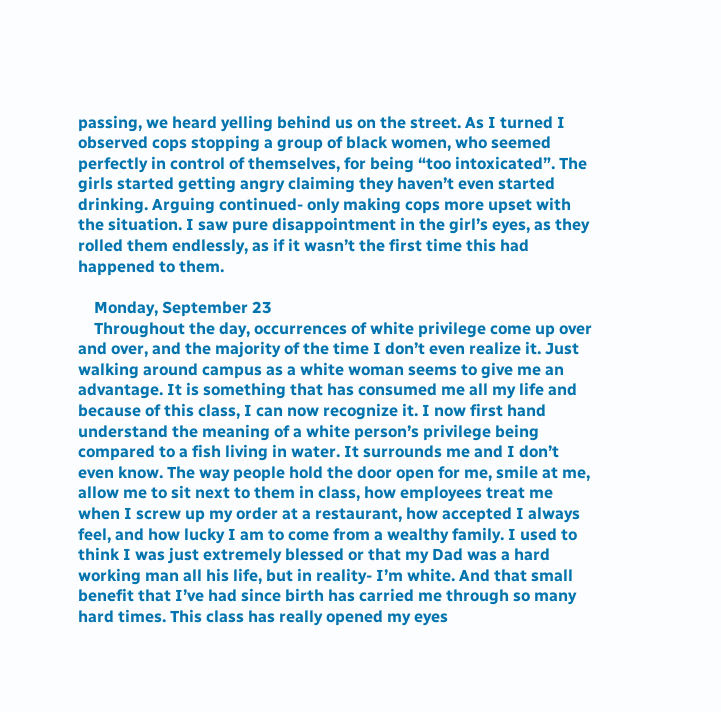passing, we heard yelling behind us on the street. As I turned I observed cops stopping a group of black women, who seemed perfectly in control of themselves, for being “too intoxicated”. The girls started getting angry claiming they haven’t even started drinking. Arguing continued- only making cops more upset with the situation. I saw pure disappointment in the girl’s eyes, as they rolled them endlessly, as if it wasn’t the first time this had happened to them.

    Monday, September 23
    Throughout the day, occurrences of white privilege come up over and over, and the majority of the time I don’t even realize it. Just walking around campus as a white woman seems to give me an advantage. It is something that has consumed me all my life and because of this class, I can now recognize it. I now first hand understand the meaning of a white person’s privilege being compared to a fish living in water. It surrounds me and I don’t even know. The way people hold the door open for me, smile at me, allow me to sit next to them in class, how employees treat me when I screw up my order at a restaurant, how accepted I always feel, and how lucky I am to come from a wealthy family. I used to think I was just extremely blessed or that my Dad was a hard working man all his life, but in reality- I’m white. And that small benefit that I’ve had since birth has carried me through so many hard times. This class has really opened my eyes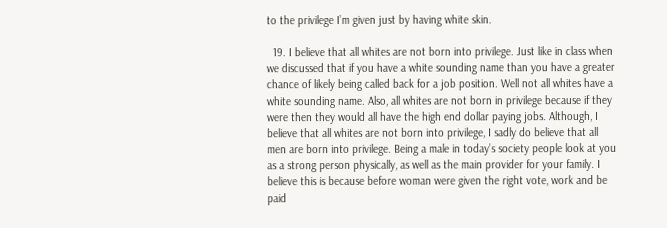to the privilege I’m given just by having white skin.

  19. I believe that all whites are not born into privilege. Just like in class when we discussed that if you have a white sounding name than you have a greater chance of likely being called back for a job position. Well not all whites have a white sounding name. Also, all whites are not born in privilege because if they were then they would all have the high end dollar paying jobs. Although, I believe that all whites are not born into privilege, I sadly do believe that all men are born into privilege. Being a male in today’s society people look at you as a strong person physically, as well as the main provider for your family. I believe this is because before woman were given the right vote, work and be paid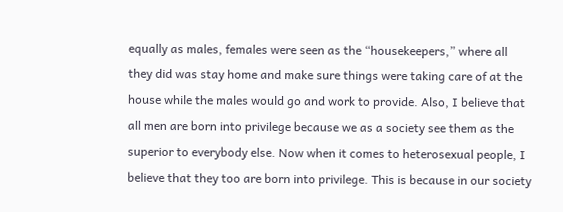equally as males, females were seen as the “housekeepers,” where all they did was stay home and make sure things were taking care of at the house while the males would go and work to provide. Also, I believe that all men are born into privilege because we as a society see them as the superior to everybody else. Now when it comes to heterosexual people, I believe that they too are born into privilege. This is because in our society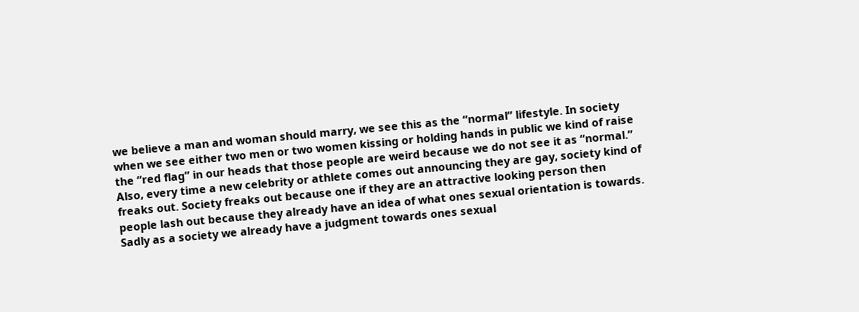we believe a man and woman should marry, we see this as the “normal” lifestyle. In society when we see either two men or two women kissing or holding hands in public we kind of raise the “red flag” in our heads that those people are weird because we do not see it as “normal.” Also, every time a new celebrity or athlete comes out announcing they are gay, society kind of freaks out. Society freaks out because one if they are an attractive looking person then people lash out because they already have an idea of what ones sexual orientation is towards. Sadly as a society we already have a judgment towards ones sexual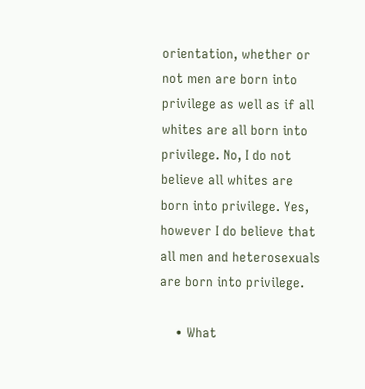orientation, whether or not men are born into privilege as well as if all whites are all born into privilege. No, I do not believe all whites are born into privilege. Yes, however I do believe that all men and heterosexuals are born into privilege.

    • What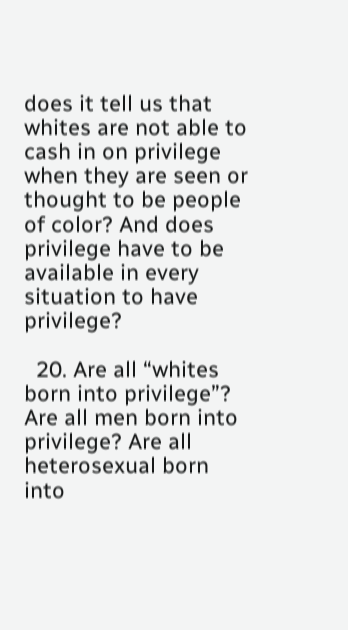does it tell us that whites are not able to cash in on privilege when they are seen or thought to be people of color? And does privilege have to be available in every situation to have privilege?

  20. Are all “whites born into privilege”? Are all men born into privilege? Are all heterosexual born into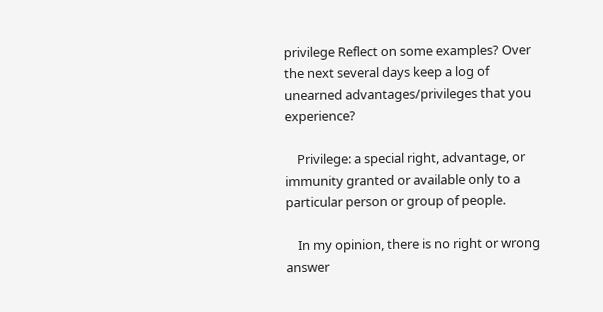privilege Reflect on some examples? Over the next several days keep a log of unearned advantages/privileges that you experience?

    Privilege: a special right, advantage, or immunity granted or available only to a particular person or group of people.

    In my opinion, there is no right or wrong answer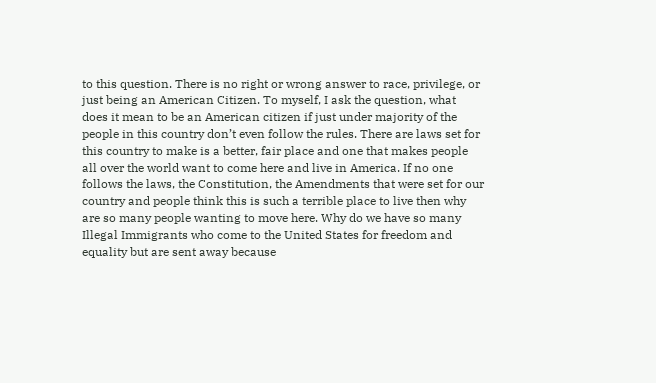to this question. There is no right or wrong answer to race, privilege, or just being an American Citizen. To myself, I ask the question, what does it mean to be an American citizen if just under majority of the people in this country don’t even follow the rules. There are laws set for this country to make is a better, fair place and one that makes people all over the world want to come here and live in America. If no one follows the laws, the Constitution, the Amendments that were set for our country and people think this is such a terrible place to live then why are so many people wanting to move here. Why do we have so many Illegal Immigrants who come to the United States for freedom and equality but are sent away because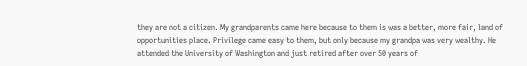they are not a citizen. My grandparents came here because to them is was a better, more fair, land of opportunities place. Privilege came easy to them, but only because my grandpa was very wealthy. He attended the University of Washington and just retired after over 50 years of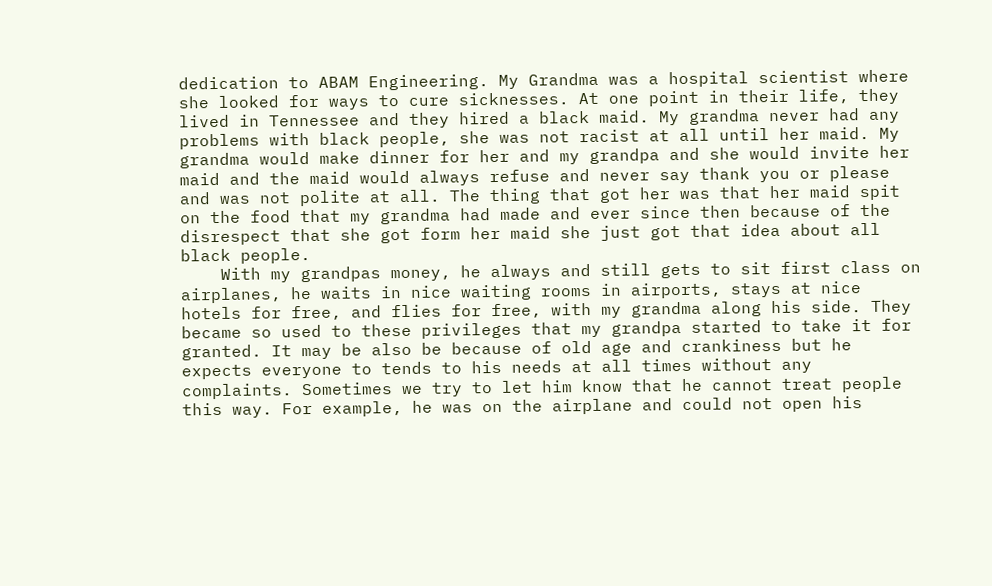dedication to ABAM Engineering. My Grandma was a hospital scientist where she looked for ways to cure sicknesses. At one point in their life, they lived in Tennessee and they hired a black maid. My grandma never had any problems with black people, she was not racist at all until her maid. My grandma would make dinner for her and my grandpa and she would invite her maid and the maid would always refuse and never say thank you or please and was not polite at all. The thing that got her was that her maid spit on the food that my grandma had made and ever since then because of the disrespect that she got form her maid she just got that idea about all black people.
    With my grandpas money, he always and still gets to sit first class on airplanes, he waits in nice waiting rooms in airports, stays at nice hotels for free, and flies for free, with my grandma along his side. They became so used to these privileges that my grandpa started to take it for granted. It may be also be because of old age and crankiness but he expects everyone to tends to his needs at all times without any complaints. Sometimes we try to let him know that he cannot treat people this way. For example, he was on the airplane and could not open his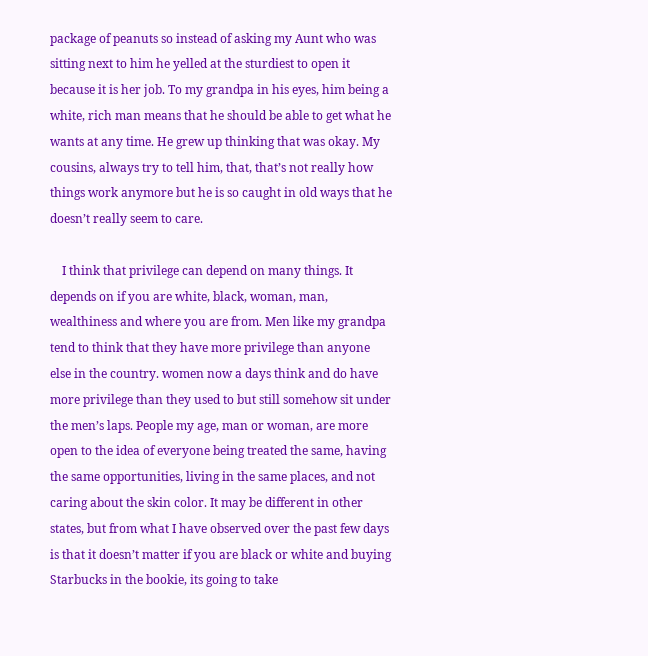package of peanuts so instead of asking my Aunt who was sitting next to him he yelled at the sturdiest to open it because it is her job. To my grandpa in his eyes, him being a white, rich man means that he should be able to get what he wants at any time. He grew up thinking that was okay. My cousins, always try to tell him, that, that’s not really how things work anymore but he is so caught in old ways that he doesn’t really seem to care.

    I think that privilege can depend on many things. It depends on if you are white, black, woman, man, wealthiness and where you are from. Men like my grandpa tend to think that they have more privilege than anyone else in the country. women now a days think and do have more privilege than they used to but still somehow sit under the men’s laps. People my age, man or woman, are more open to the idea of everyone being treated the same, having the same opportunities, living in the same places, and not caring about the skin color. It may be different in other states, but from what I have observed over the past few days is that it doesn’t matter if you are black or white and buying Starbucks in the bookie, its going to take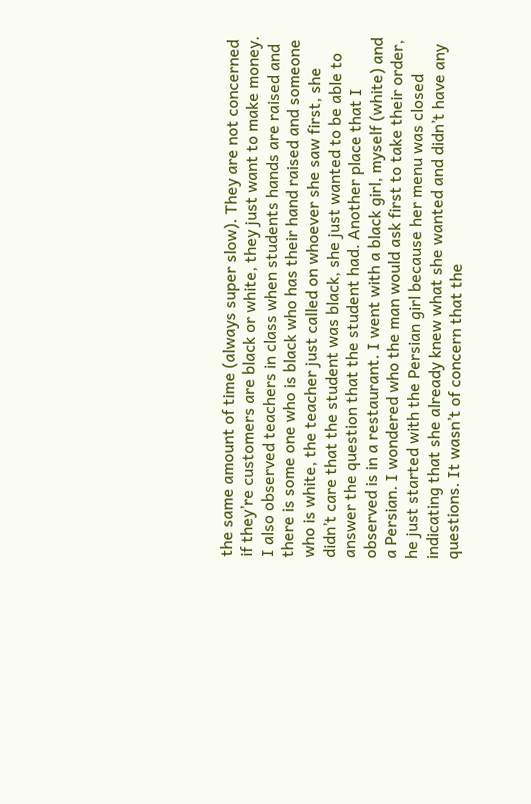the same amount of time (always super slow). They are not concerned if they’re customers are black or white, they just want to make money. I also observed teachers in class when students hands are raised and there is some one who is black who has their hand raised and someone who is white, the teacher just called on whoever she saw first, she didn’t care that the student was black, she just wanted to be able to answer the question that the student had. Another place that I observed is in a restaurant. I went with a black girl, myself (white) and a Persian. I wondered who the man would ask first to take their order, he just started with the Persian girl because her menu was closed indicating that she already knew what she wanted and didn’t have any questions. It wasn’t of concern that the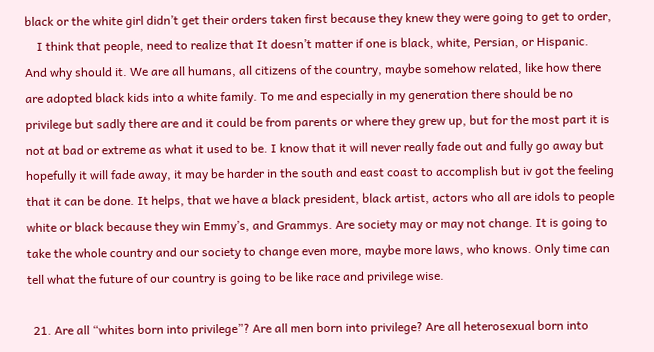black or the white girl didn’t get their orders taken first because they knew they were going to get to order,
    I think that people, need to realize that It doesn’t matter if one is black, white, Persian, or Hispanic. And why should it. We are all humans, all citizens of the country, maybe somehow related, like how there are adopted black kids into a white family. To me and especially in my generation there should be no privilege but sadly there are and it could be from parents or where they grew up, but for the most part it is not at bad or extreme as what it used to be. I know that it will never really fade out and fully go away but hopefully it will fade away, it may be harder in the south and east coast to accomplish but iv got the feeling that it can be done. It helps, that we have a black president, black artist, actors who all are idols to people white or black because they win Emmy’s, and Grammys. Are society may or may not change. It is going to take the whole country and our society to change even more, maybe more laws, who knows. Only time can tell what the future of our country is going to be like race and privilege wise.

  21. Are all “whites born into privilege”? Are all men born into privilege? Are all heterosexual born into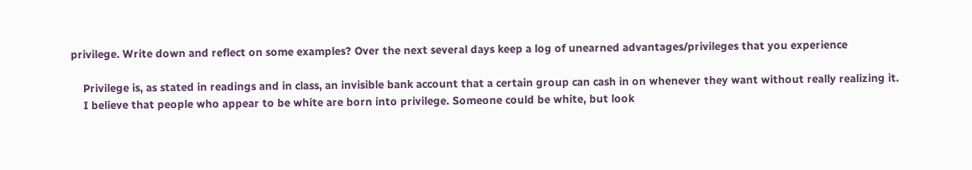privilege. Write down and reflect on some examples? Over the next several days keep a log of unearned advantages/privileges that you experience

    Privilege is, as stated in readings and in class, an invisible bank account that a certain group can cash in on whenever they want without really realizing it.
    I believe that people who appear to be white are born into privilege. Someone could be white, but look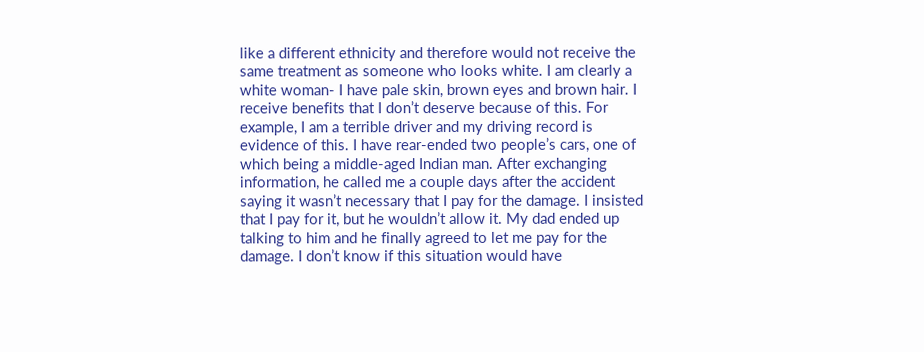like a different ethnicity and therefore would not receive the same treatment as someone who looks white. I am clearly a white woman- I have pale skin, brown eyes and brown hair. I receive benefits that I don’t deserve because of this. For example, I am a terrible driver and my driving record is evidence of this. I have rear-ended two people’s cars, one of which being a middle-aged Indian man. After exchanging information, he called me a couple days after the accident saying it wasn’t necessary that I pay for the damage. I insisted that I pay for it, but he wouldn’t allow it. My dad ended up talking to him and he finally agreed to let me pay for the damage. I don’t know if this situation would have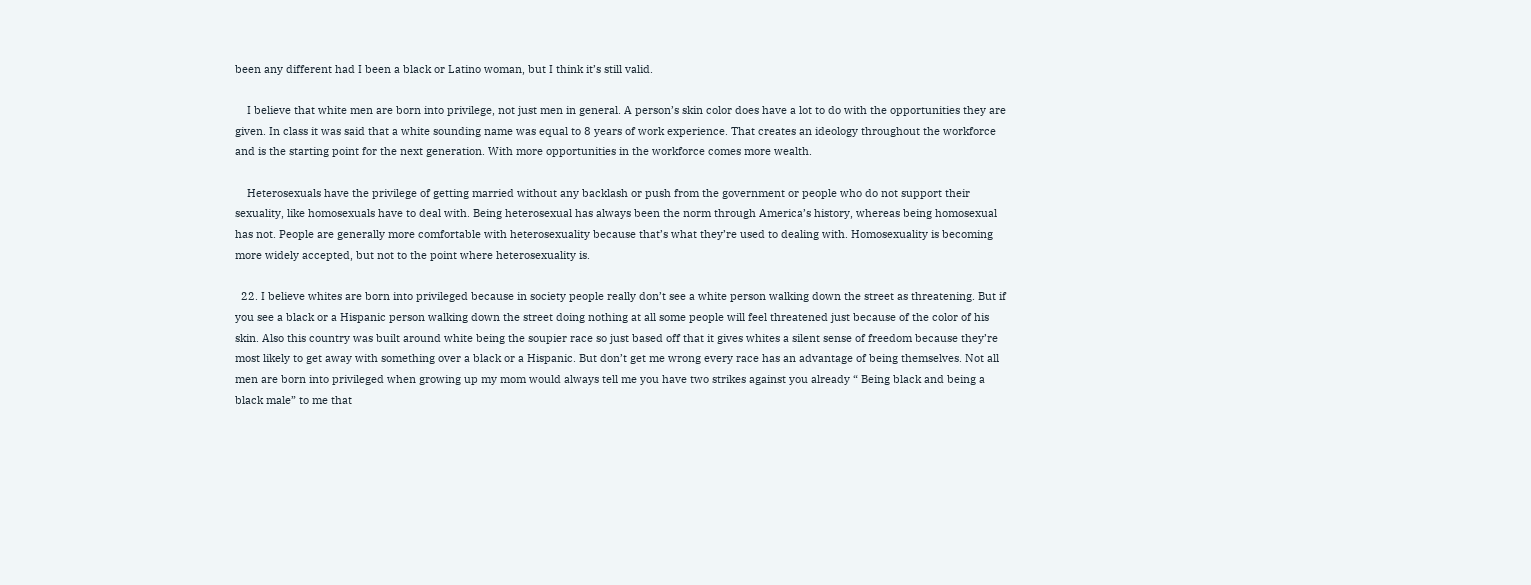been any different had I been a black or Latino woman, but I think it’s still valid.

    I believe that white men are born into privilege, not just men in general. A person’s skin color does have a lot to do with the opportunities they are given. In class it was said that a white sounding name was equal to 8 years of work experience. That creates an ideology throughout the workforce and is the starting point for the next generation. With more opportunities in the workforce comes more wealth.

    Heterosexuals have the privilege of getting married without any backlash or push from the government or people who do not support their sexuality, like homosexuals have to deal with. Being heterosexual has always been the norm through America’s history, whereas being homosexual has not. People are generally more comfortable with heterosexuality because that’s what they’re used to dealing with. Homosexuality is becoming more widely accepted, but not to the point where heterosexuality is.

  22. I believe whites are born into privileged because in society people really don’t see a white person walking down the street as threatening. But if you see a black or a Hispanic person walking down the street doing nothing at all some people will feel threatened just because of the color of his skin. Also this country was built around white being the soupier race so just based off that it gives whites a silent sense of freedom because they’re most likely to get away with something over a black or a Hispanic. But don’t get me wrong every race has an advantage of being themselves. Not all men are born into privileged when growing up my mom would always tell me you have two strikes against you already “ Being black and being a black male” to me that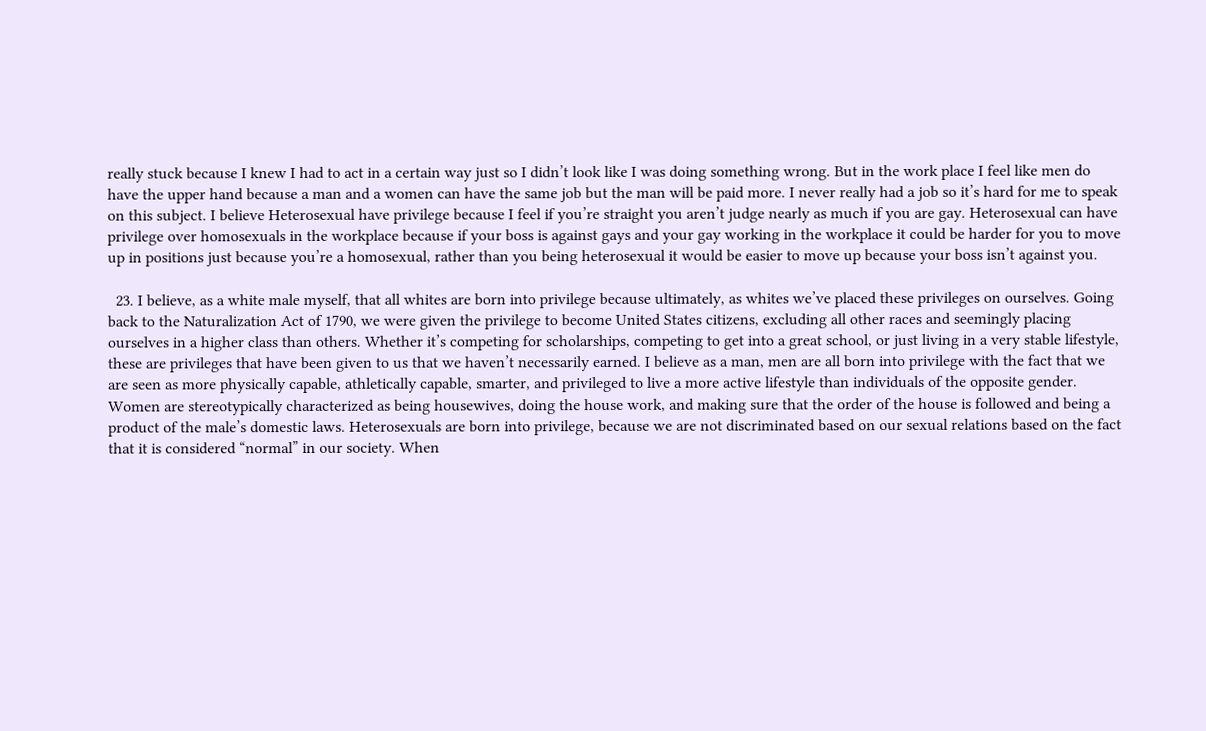really stuck because I knew I had to act in a certain way just so I didn’t look like I was doing something wrong. But in the work place I feel like men do have the upper hand because a man and a women can have the same job but the man will be paid more. I never really had a job so it’s hard for me to speak on this subject. I believe Heterosexual have privilege because I feel if you’re straight you aren’t judge nearly as much if you are gay. Heterosexual can have privilege over homosexuals in the workplace because if your boss is against gays and your gay working in the workplace it could be harder for you to move up in positions just because you’re a homosexual, rather than you being heterosexual it would be easier to move up because your boss isn’t against you.

  23. I believe, as a white male myself, that all whites are born into privilege because ultimately, as whites we’ve placed these privileges on ourselves. Going back to the Naturalization Act of 1790, we were given the privilege to become United States citizens, excluding all other races and seemingly placing ourselves in a higher class than others. Whether it’s competing for scholarships, competing to get into a great school, or just living in a very stable lifestyle, these are privileges that have been given to us that we haven’t necessarily earned. I believe as a man, men are all born into privilege with the fact that we are seen as more physically capable, athletically capable, smarter, and privileged to live a more active lifestyle than individuals of the opposite gender. Women are stereotypically characterized as being housewives, doing the house work, and making sure that the order of the house is followed and being a product of the male’s domestic laws. Heterosexuals are born into privilege, because we are not discriminated based on our sexual relations based on the fact that it is considered “normal” in our society. When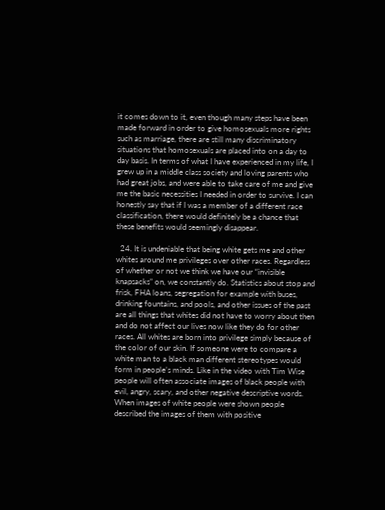it comes down to it, even though many steps have been made forward in order to give homosexuals more rights such as marriage, there are still many discriminatory situations that homosexuals are placed into on a day to day basis. In terms of what I have experienced in my life, I grew up in a middle class society and loving parents who had great jobs, and were able to take care of me and give me the basic necessities I needed in order to survive. I can honestly say that if I was a member of a different race classification, there would definitely be a chance that these benefits would seemingly disappear.

  24. It is undeniable that being white gets me and other whites around me privileges over other races. Regardless of whether or not we think we have our “invisible knapsacks” on, we constantly do. Statistics about stop and frisk, FHA loans, segregation for example with buses, drinking fountains, and pools, and other issues of the past are all things that whites did not have to worry about then and do not affect our lives now like they do for other races. All whites are born into privilege simply because of the color of our skin. If someone were to compare a white man to a black man different stereotypes would form in people’s minds. Like in the video with Tim Wise people will often associate images of black people with evil, angry, scary, and other negative descriptive words. When images of white people were shown people described the images of them with positive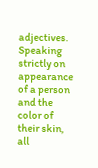adjectives. Speaking strictly on appearance of a person and the color of their skin, all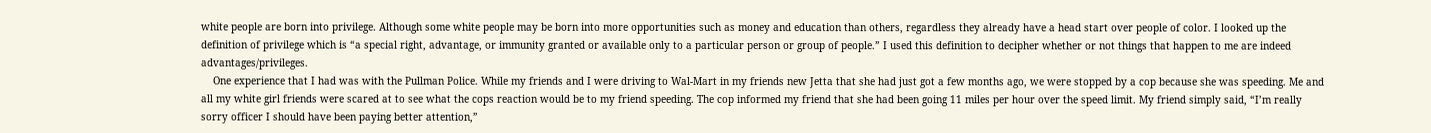white people are born into privilege. Although some white people may be born into more opportunities such as money and education than others, regardless they already have a head start over people of color. I looked up the definition of privilege which is “a special right, advantage, or immunity granted or available only to a particular person or group of people.” I used this definition to decipher whether or not things that happen to me are indeed advantages/privileges.
    One experience that I had was with the Pullman Police. While my friends and I were driving to Wal-Mart in my friends new Jetta that she had just got a few months ago, we were stopped by a cop because she was speeding. Me and all my white girl friends were scared at to see what the cops reaction would be to my friend speeding. The cop informed my friend that she had been going 11 miles per hour over the speed limit. My friend simply said, “I’m really sorry officer I should have been paying better attention,”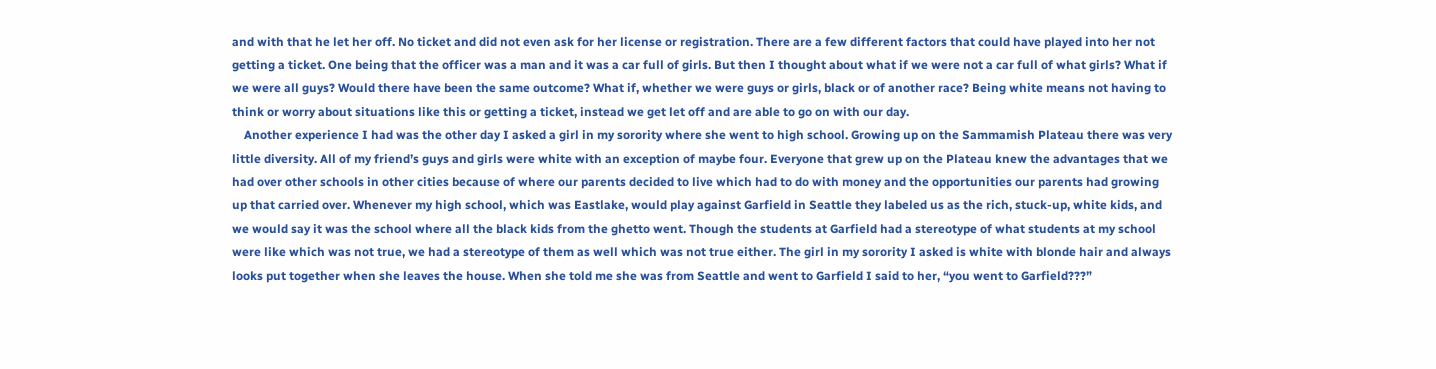and with that he let her off. No ticket and did not even ask for her license or registration. There are a few different factors that could have played into her not getting a ticket. One being that the officer was a man and it was a car full of girls. But then I thought about what if we were not a car full of what girls? What if we were all guys? Would there have been the same outcome? What if, whether we were guys or girls, black or of another race? Being white means not having to think or worry about situations like this or getting a ticket, instead we get let off and are able to go on with our day.
    Another experience I had was the other day I asked a girl in my sorority where she went to high school. Growing up on the Sammamish Plateau there was very little diversity. All of my friend’s guys and girls were white with an exception of maybe four. Everyone that grew up on the Plateau knew the advantages that we had over other schools in other cities because of where our parents decided to live which had to do with money and the opportunities our parents had growing up that carried over. Whenever my high school, which was Eastlake, would play against Garfield in Seattle they labeled us as the rich, stuck-up, white kids, and we would say it was the school where all the black kids from the ghetto went. Though the students at Garfield had a stereotype of what students at my school were like which was not true, we had a stereotype of them as well which was not true either. The girl in my sorority I asked is white with blonde hair and always looks put together when she leaves the house. When she told me she was from Seattle and went to Garfield I said to her, “you went to Garfield???”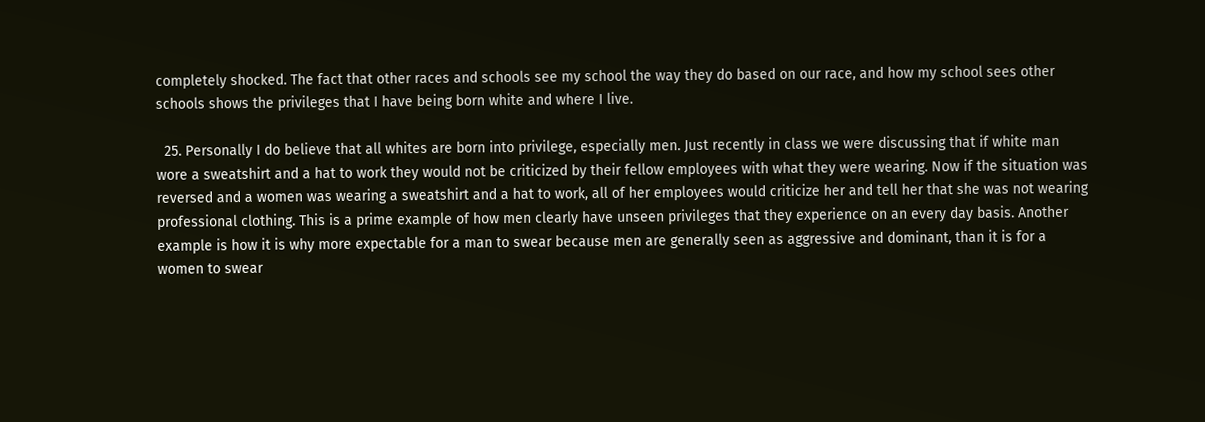completely shocked. The fact that other races and schools see my school the way they do based on our race, and how my school sees other schools shows the privileges that I have being born white and where I live.

  25. Personally I do believe that all whites are born into privilege, especially men. Just recently in class we were discussing that if white man wore a sweatshirt and a hat to work they would not be criticized by their fellow employees with what they were wearing. Now if the situation was reversed and a women was wearing a sweatshirt and a hat to work, all of her employees would criticize her and tell her that she was not wearing professional clothing. This is a prime example of how men clearly have unseen privileges that they experience on an every day basis. Another example is how it is why more expectable for a man to swear because men are generally seen as aggressive and dominant, than it is for a women to swear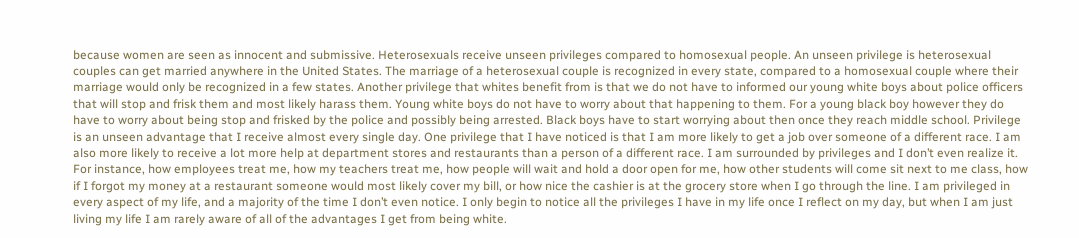because women are seen as innocent and submissive. Heterosexuals receive unseen privileges compared to homosexual people. An unseen privilege is heterosexual couples can get married anywhere in the United States. The marriage of a heterosexual couple is recognized in every state, compared to a homosexual couple where their marriage would only be recognized in a few states. Another privilege that whites benefit from is that we do not have to informed our young white boys about police officers that will stop and frisk them and most likely harass them. Young white boys do not have to worry about that happening to them. For a young black boy however they do have to worry about being stop and frisked by the police and possibly being arrested. Black boys have to start worrying about then once they reach middle school. Privilege is an unseen advantage that I receive almost every single day. One privilege that I have noticed is that I am more likely to get a job over someone of a different race. I am also more likely to receive a lot more help at department stores and restaurants than a person of a different race. I am surrounded by privileges and I don’t even realize it. For instance, how employees treat me, how my teachers treat me, how people will wait and hold a door open for me, how other students will come sit next to me class, how if I forgot my money at a restaurant someone would most likely cover my bill, or how nice the cashier is at the grocery store when I go through the line. I am privileged in every aspect of my life, and a majority of the time I don’t even notice. I only begin to notice all the privileges I have in my life once I reflect on my day, but when I am just living my life I am rarely aware of all of the advantages I get from being white.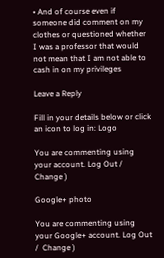• And of course even if someone did comment on my clothes or questioned whether I was a professor that would not mean that I am not able to cash in on my privileges

Leave a Reply

Fill in your details below or click an icon to log in: Logo

You are commenting using your account. Log Out /  Change )

Google+ photo

You are commenting using your Google+ account. Log Out /  Change )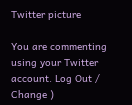Twitter picture

You are commenting using your Twitter account. Log Out /  Change )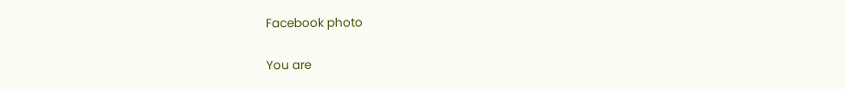Facebook photo

You are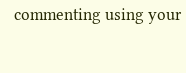commenting using your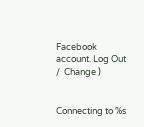Facebook account. Log Out /  Change )


Connecting to %s